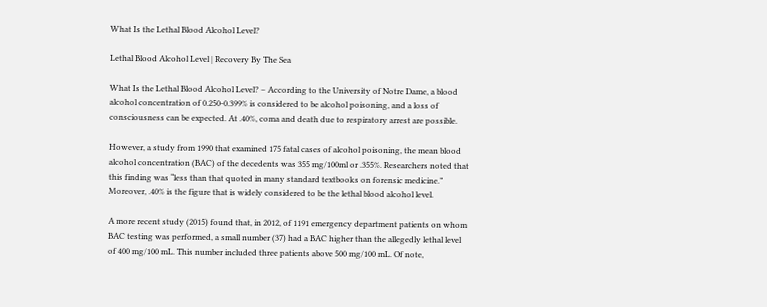What Is the Lethal Blood Alcohol Level?

Lethal Blood Alcohol Level | Recovery By The Sea

What Is the Lethal Blood Alcohol Level? – According to the University of Notre Dame, a blood alcohol concentration of 0.250-0.399% is considered to be alcohol poisoning, and a loss of consciousness can be expected. At .40%, coma and death due to respiratory arrest are possible.

However, a study from 1990 that examined 175 fatal cases of alcohol poisoning, the mean blood alcohol concentration (BAC) of the decedents was 355 mg/100ml or .355%. Researchers noted that this finding was “less than that quoted in many standard textbooks on forensic medicine.” Moreover, .40% is the figure that is widely considered to be the lethal blood alcohol level.

A more recent study (2015) found that, in 2012, of 1191 emergency department patients on whom BAC testing was performed, a small number (37) had a BAC higher than the allegedly lethal level of 400 mg/100 mL. This number included three patients above 500 mg/100 mL. Of note,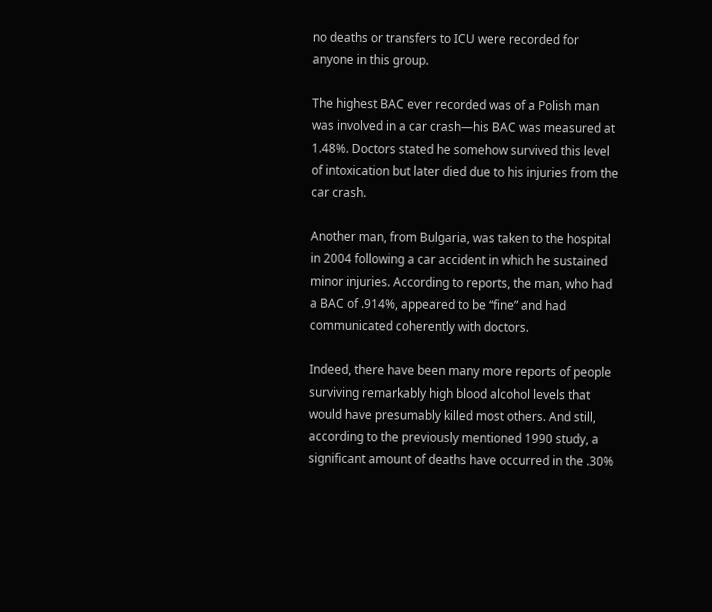no deaths or transfers to ICU were recorded for anyone in this group.

The highest BAC ever recorded was of a Polish man was involved in a car crash—his BAC was measured at 1.48%. Doctors stated he somehow survived this level of intoxication but later died due to his injuries from the car crash.

Another man, from Bulgaria, was taken to the hospital in 2004 following a car accident in which he sustained minor injuries. According to reports, the man, who had a BAC of .914%, appeared to be “fine” and had communicated coherently with doctors.

Indeed, there have been many more reports of people surviving remarkably high blood alcohol levels that would have presumably killed most others. And still, according to the previously mentioned 1990 study, a significant amount of deaths have occurred in the .30%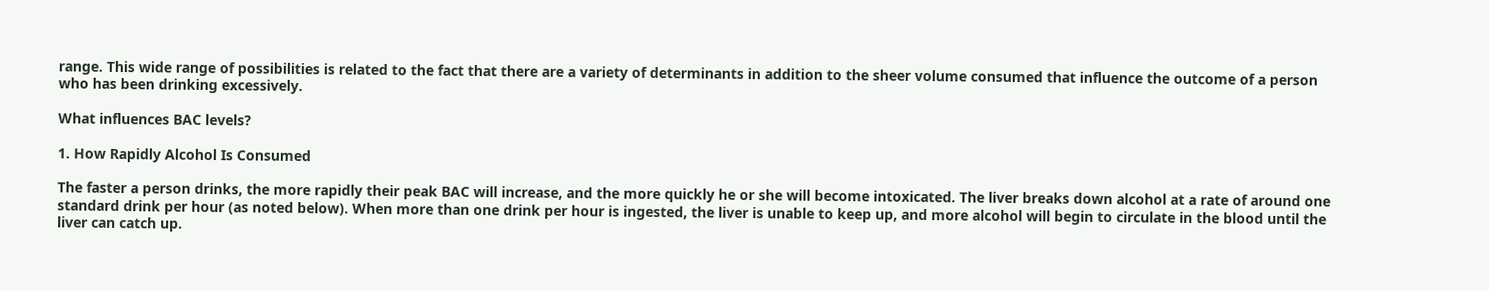range. This wide range of possibilities is related to the fact that there are a variety of determinants in addition to the sheer volume consumed that influence the outcome of a person who has been drinking excessively.

What influences BAC levels?

1. How Rapidly Alcohol Is Consumed

The faster a person drinks, the more rapidly their peak BAC will increase, and the more quickly he or she will become intoxicated. The liver breaks down alcohol at a rate of around one standard drink per hour (as noted below). When more than one drink per hour is ingested, the liver is unable to keep up, and more alcohol will begin to circulate in the blood until the liver can catch up.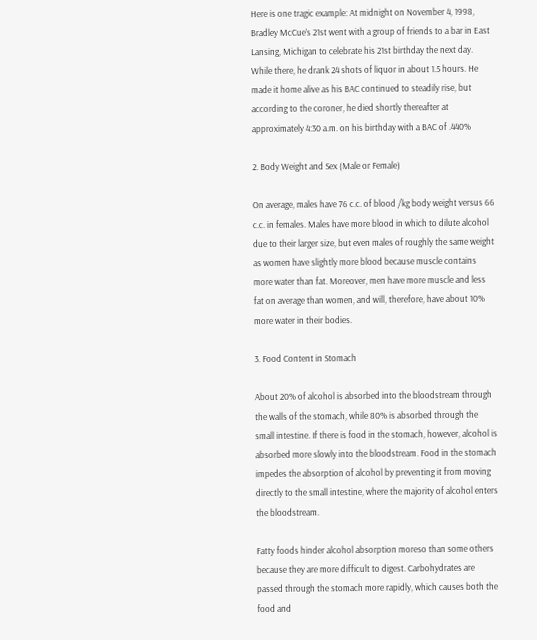Here is one tragic example: At midnight on November 4, 1998, Bradley McCue’s 21st went with a group of friends to a bar in East Lansing, Michigan to celebrate his 21st birthday the next day. While there, he drank 24 shots of liquor in about 1.5 hours. He made it home alive as his BAC continued to steadily rise, but according to the coroner, he died shortly thereafter at approximately 4:30 a.m. on his birthday with a BAC of .440%

2. Body Weight and Sex (Male or Female)

On average, males have 76 c.c. of blood /kg body weight versus 66 c.c. in females. Males have more blood in which to dilute alcohol due to their larger size, but even males of roughly the same weight as women have slightly more blood because muscle contains more water than fat. Moreover, men have more muscle and less fat on average than women, and will, therefore, have about 10% more water in their bodies.

3. Food Content in Stomach

About 20% of alcohol is absorbed into the bloodstream through the walls of the stomach, while 80% is absorbed through the small intestine. If there is food in the stomach, however, alcohol is absorbed more slowly into the bloodstream. Food in the stomach impedes the absorption of alcohol by preventing it from moving directly to the small intestine, where the majority of alcohol enters the bloodstream.

Fatty foods hinder alcohol absorption moreso than some others because they are more difficult to digest. Carbohydrates are passed through the stomach more rapidly, which causes both the food and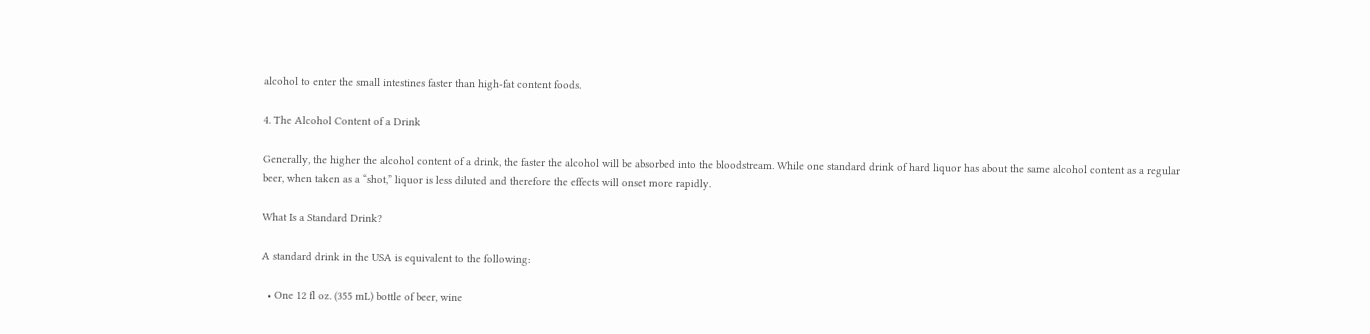alcohol to enter the small intestines faster than high-fat content foods.

4. The Alcohol Content of a Drink

Generally, the higher the alcohol content of a drink, the faster the alcohol will be absorbed into the bloodstream. While one standard drink of hard liquor has about the same alcohol content as a regular beer, when taken as a “shot,” liquor is less diluted and therefore the effects will onset more rapidly.

What Is a Standard Drink?

A standard drink in the USA is equivalent to the following:

  • One 12 fl oz. (355 mL) bottle of beer, wine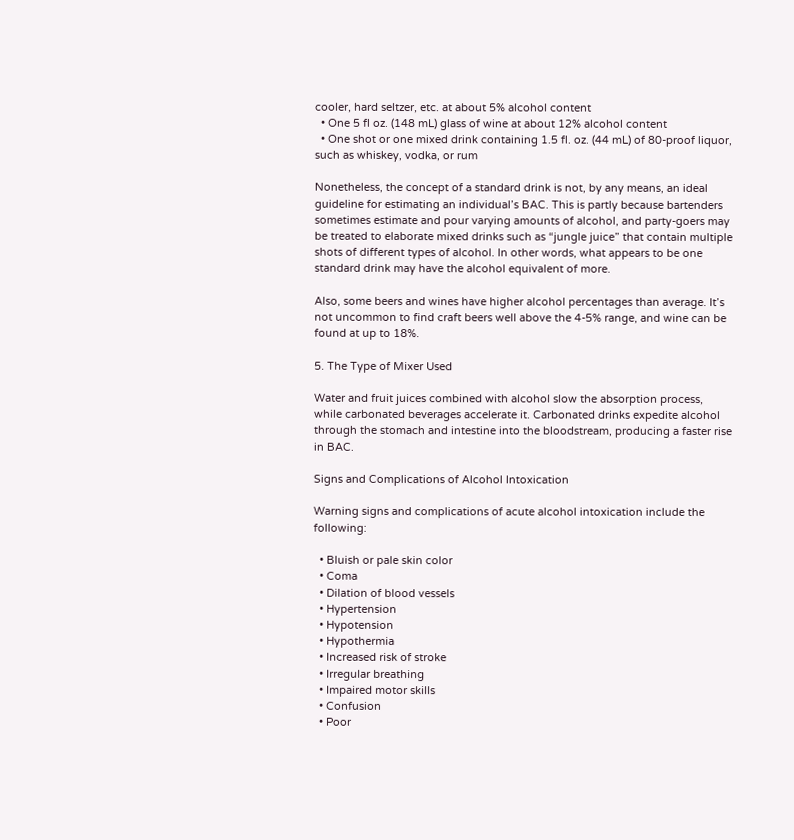cooler, hard seltzer, etc. at about 5% alcohol content
  • One 5 fl oz. (148 mL) glass of wine at about 12% alcohol content
  • One shot or one mixed drink containing 1.5 fl. oz. (44 mL) of 80-proof liquor, such as whiskey, vodka, or rum

Nonetheless, the concept of a standard drink is not, by any means, an ideal guideline for estimating an individual’s BAC. This is partly because bartenders sometimes estimate and pour varying amounts of alcohol, and party-goers may be treated to elaborate mixed drinks such as “jungle juice” that contain multiple shots of different types of alcohol. In other words, what appears to be one standard drink may have the alcohol equivalent of more.

Also, some beers and wines have higher alcohol percentages than average. It’s not uncommon to find craft beers well above the 4-5% range, and wine can be found at up to 18%.

5. The Type of Mixer Used

Water and fruit juices combined with alcohol slow the absorption process, while carbonated beverages accelerate it. Carbonated drinks expedite alcohol through the stomach and intestine into the bloodstream, producing a faster rise in BAC.

Signs and Complications of Alcohol Intoxication

Warning signs and complications of acute alcohol intoxication include the following:

  • Bluish or pale skin color
  • Coma
  • Dilation of blood vessels
  • Hypertension
  • Hypotension
  • Hypothermia
  • Increased risk of stroke
  • Irregular breathing
  • Impaired motor skills
  • Confusion
  • Poor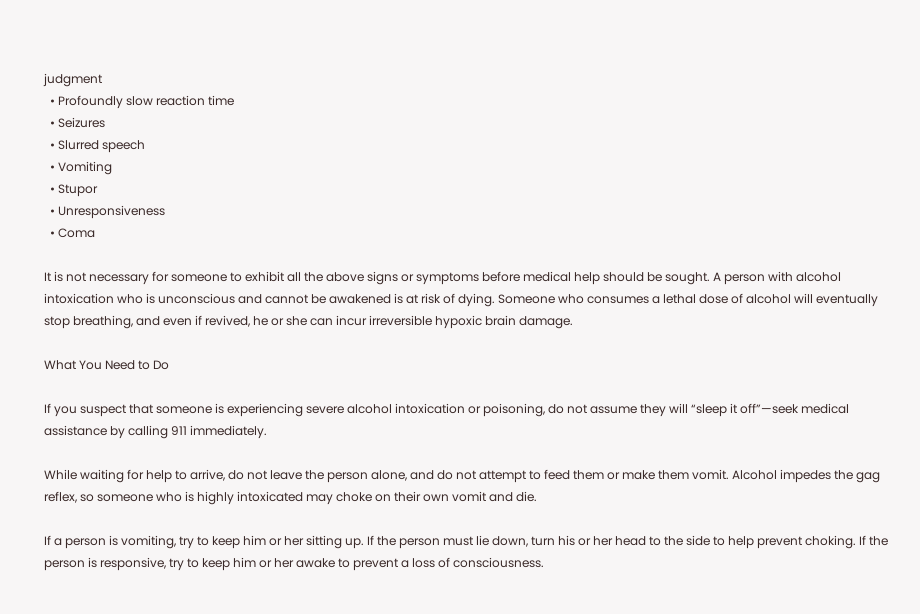judgment
  • Profoundly slow reaction time
  • Seizures
  • Slurred speech
  • Vomiting
  • Stupor
  • Unresponsiveness
  • Coma

It is not necessary for someone to exhibit all the above signs or symptoms before medical help should be sought. A person with alcohol intoxication who is unconscious and cannot be awakened is at risk of dying. Someone who consumes a lethal dose of alcohol will eventually stop breathing, and even if revived, he or she can incur irreversible hypoxic brain damage.

What You Need to Do

If you suspect that someone is experiencing severe alcohol intoxication or poisoning, do not assume they will “sleep it off”—seek medical assistance by calling 911 immediately.

While waiting for help to arrive, do not leave the person alone, and do not attempt to feed them or make them vomit. Alcohol impedes the gag reflex, so someone who is highly intoxicated may choke on their own vomit and die.

If a person is vomiting, try to keep him or her sitting up. If the person must lie down, turn his or her head to the side to help prevent choking. If the person is responsive, try to keep him or her awake to prevent a loss of consciousness.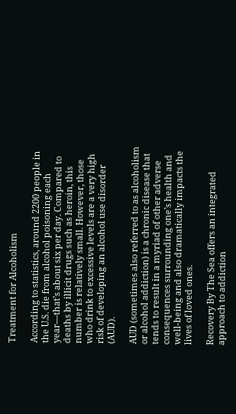Treatment for Alcoholism

According to statistics, around 2200 people in the U.S. die from alcohol poisoning each year—that’s about six per day. Compared to deaths by illicit drugs such as heroin, this number is relatively small. However, those who drink to excessive levels are a very high risk of developing an alcohol use disorder (AUD).

AUD (sometimes also referred to as alcoholism or alcohol addiction) is a chronic disease that tends to result in a myriad of other adverse consequences surrounding one’s health and well-being and also dramatically impacts the lives of loved ones.

Recovery By The Sea offers an integrated approach to addiction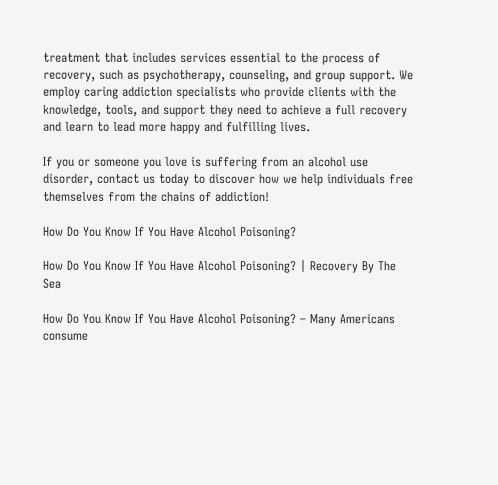treatment that includes services essential to the process of recovery, such as psychotherapy, counseling, and group support. We employ caring addiction specialists who provide clients with the knowledge, tools, and support they need to achieve a full recovery and learn to lead more happy and fulfilling lives.

If you or someone you love is suffering from an alcohol use disorder, contact us today to discover how we help individuals free themselves from the chains of addiction!

How Do You Know If You Have Alcohol Poisoning?

How Do You Know If You Have Alcohol Poisoning? | Recovery By The Sea

How Do You Know If You Have Alcohol Poisoning? – Many Americans consume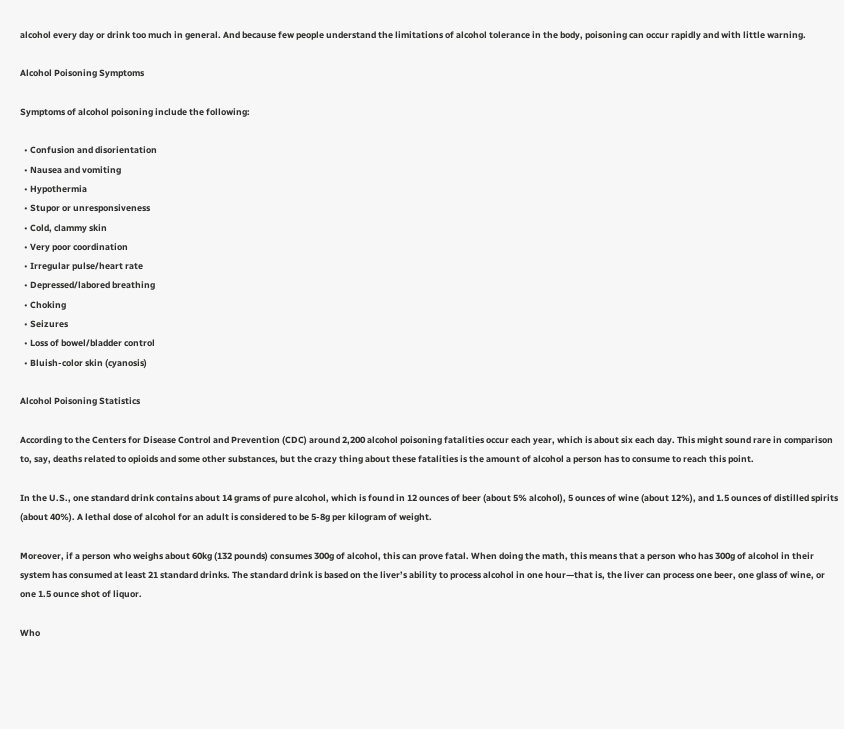alcohol every day or drink too much in general. And because few people understand the limitations of alcohol tolerance in the body, poisoning can occur rapidly and with little warning.

Alcohol Poisoning Symptoms

Symptoms of alcohol poisoning include the following:

  • Confusion and disorientation
  • Nausea and vomiting
  • Hypothermia
  • Stupor or unresponsiveness
  • Cold, clammy skin
  • Very poor coordination
  • Irregular pulse/heart rate
  • Depressed/labored breathing
  • Choking
  • Seizures
  • Loss of bowel/bladder control
  • Bluish-color skin (cyanosis)

Alcohol Poisoning Statistics

According to the Centers for Disease Control and Prevention (CDC) around 2,200 alcohol poisoning fatalities occur each year, which is about six each day. This might sound rare in comparison to, say, deaths related to opioids and some other substances, but the crazy thing about these fatalities is the amount of alcohol a person has to consume to reach this point.

In the U.S., one standard drink contains about 14 grams of pure alcohol, which is found in 12 ounces of beer (about 5% alcohol), 5 ounces of wine (about 12%), and 1.5 ounces of distilled spirits (about 40%). A lethal dose of alcohol for an adult is considered to be 5-8g per kilogram of weight.

Moreover, if a person who weighs about 60kg (132 pounds) consumes 300g of alcohol, this can prove fatal. When doing the math, this means that a person who has 300g of alcohol in their system has consumed at least 21 standard drinks. The standard drink is based on the liver’s ability to process alcohol in one hour—that is, the liver can process one beer, one glass of wine, or one 1.5 ounce shot of liquor.

Who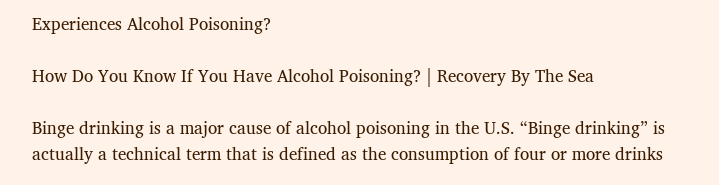Experiences Alcohol Poisoning?

How Do You Know If You Have Alcohol Poisoning? | Recovery By The Sea

Binge drinking is a major cause of alcohol poisoning in the U.S. “Binge drinking” is actually a technical term that is defined as the consumption of four or more drinks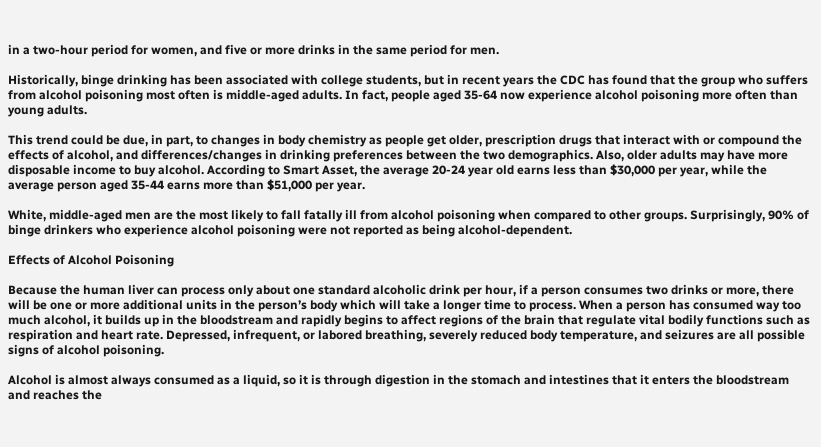in a two-hour period for women, and five or more drinks in the same period for men.

Historically, binge drinking has been associated with college students, but in recent years the CDC has found that the group who suffers from alcohol poisoning most often is middle-aged adults. In fact, people aged 35-64 now experience alcohol poisoning more often than young adults.

This trend could be due, in part, to changes in body chemistry as people get older, prescription drugs that interact with or compound the effects of alcohol, and differences/changes in drinking preferences between the two demographics. Also, older adults may have more disposable income to buy alcohol. According to Smart Asset, the average 20-24 year old earns less than $30,000 per year, while the average person aged 35-44 earns more than $51,000 per year.

White, middle-aged men are the most likely to fall fatally ill from alcohol poisoning when compared to other groups. Surprisingly, 90% of binge drinkers who experience alcohol poisoning were not reported as being alcohol-dependent.

Effects of Alcohol Poisoning

Because the human liver can process only about one standard alcoholic drink per hour, if a person consumes two drinks or more, there will be one or more additional units in the person’s body which will take a longer time to process. When a person has consumed way too much alcohol, it builds up in the bloodstream and rapidly begins to affect regions of the brain that regulate vital bodily functions such as respiration and heart rate. Depressed, infrequent, or labored breathing, severely reduced body temperature, and seizures are all possible signs of alcohol poisoning.

Alcohol is almost always consumed as a liquid, so it is through digestion in the stomach and intestines that it enters the bloodstream and reaches the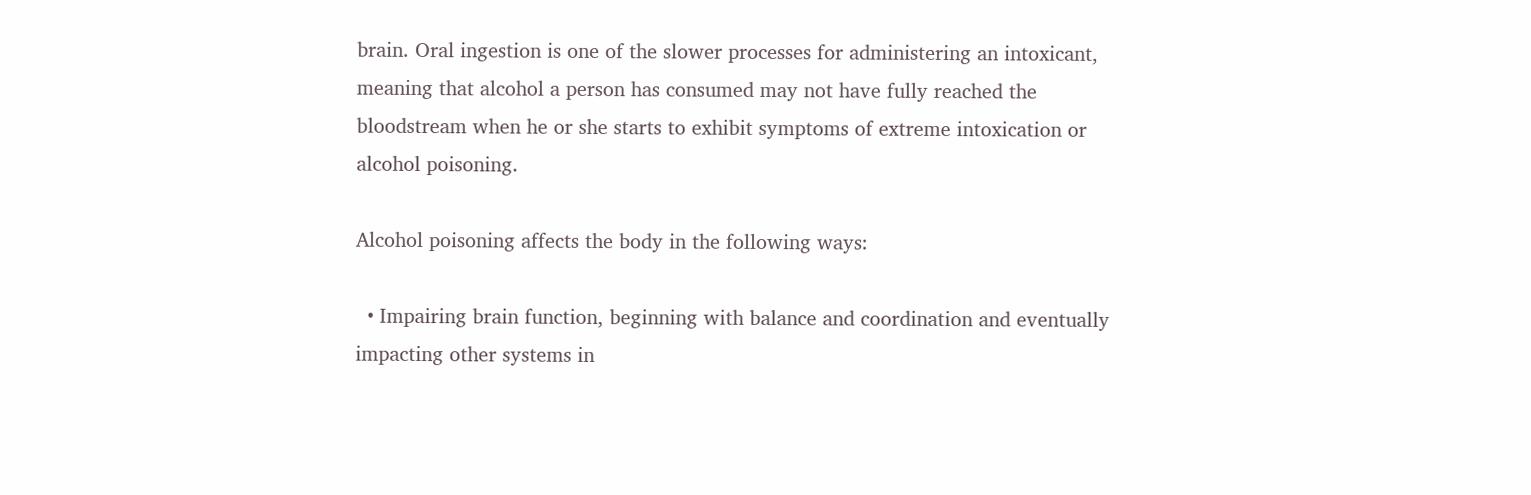brain. Oral ingestion is one of the slower processes for administering an intoxicant, meaning that alcohol a person has consumed may not have fully reached the bloodstream when he or she starts to exhibit symptoms of extreme intoxication or alcohol poisoning.

Alcohol poisoning affects the body in the following ways:

  • Impairing brain function, beginning with balance and coordination and eventually impacting other systems in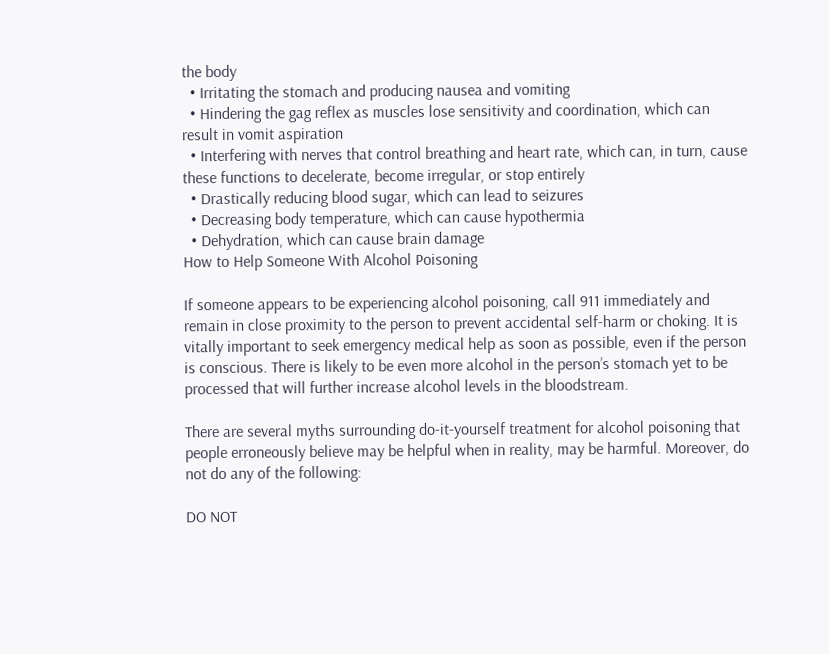the body
  • Irritating the stomach and producing nausea and vomiting
  • Hindering the gag reflex as muscles lose sensitivity and coordination, which can result in vomit aspiration
  • Interfering with nerves that control breathing and heart rate, which can, in turn, cause these functions to decelerate, become irregular, or stop entirely
  • Drastically reducing blood sugar, which can lead to seizures
  • Decreasing body temperature, which can cause hypothermia
  • Dehydration, which can cause brain damage
How to Help Someone With Alcohol Poisoning

If someone appears to be experiencing alcohol poisoning, call 911 immediately and remain in close proximity to the person to prevent accidental self-harm or choking. It is vitally important to seek emergency medical help as soon as possible, even if the person is conscious. There is likely to be even more alcohol in the person’s stomach yet to be processed that will further increase alcohol levels in the bloodstream.

There are several myths surrounding do-it-yourself treatment for alcohol poisoning that people erroneously believe may be helpful when in reality, may be harmful. Moreover, do not do any of the following:

DO NOT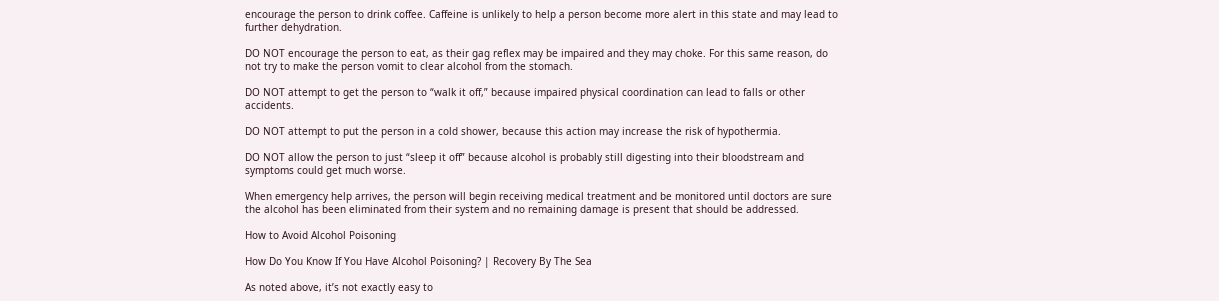encourage the person to drink coffee. Caffeine is unlikely to help a person become more alert in this state and may lead to further dehydration.

DO NOT encourage the person to eat, as their gag reflex may be impaired and they may choke. For this same reason, do not try to make the person vomit to clear alcohol from the stomach.

DO NOT attempt to get the person to “walk it off,” because impaired physical coordination can lead to falls or other accidents.

DO NOT attempt to put the person in a cold shower, because this action may increase the risk of hypothermia.

DO NOT allow the person to just “sleep it off” because alcohol is probably still digesting into their bloodstream and symptoms could get much worse.

When emergency help arrives, the person will begin receiving medical treatment and be monitored until doctors are sure the alcohol has been eliminated from their system and no remaining damage is present that should be addressed.

How to Avoid Alcohol Poisoning

How Do You Know If You Have Alcohol Poisoning? | Recovery By The Sea

As noted above, it’s not exactly easy to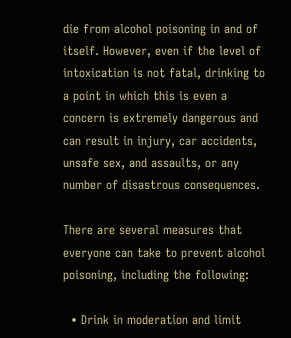die from alcohol poisoning in and of itself. However, even if the level of intoxication is not fatal, drinking to a point in which this is even a concern is extremely dangerous and can result in injury, car accidents, unsafe sex, and assaults, or any number of disastrous consequences.

There are several measures that everyone can take to prevent alcohol poisoning, including the following:

  • Drink in moderation and limit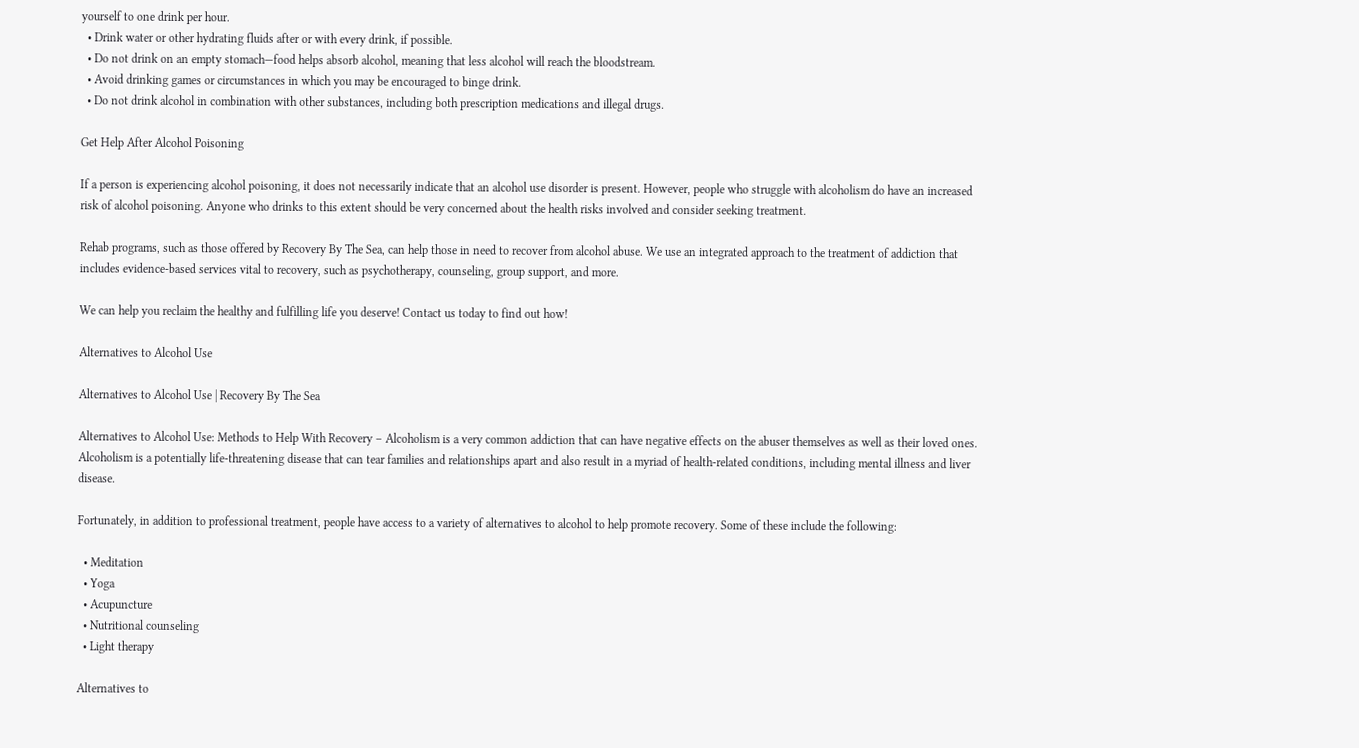yourself to one drink per hour.
  • Drink water or other hydrating fluids after or with every drink, if possible.
  • Do not drink on an empty stomach—food helps absorb alcohol, meaning that less alcohol will reach the bloodstream.
  • Avoid drinking games or circumstances in which you may be encouraged to binge drink.
  • Do not drink alcohol in combination with other substances, including both prescription medications and illegal drugs.

Get Help After Alcohol Poisoning

If a person is experiencing alcohol poisoning, it does not necessarily indicate that an alcohol use disorder is present. However, people who struggle with alcoholism do have an increased risk of alcohol poisoning. Anyone who drinks to this extent should be very concerned about the health risks involved and consider seeking treatment.

Rehab programs, such as those offered by Recovery By The Sea, can help those in need to recover from alcohol abuse. We use an integrated approach to the treatment of addiction that includes evidence-based services vital to recovery, such as psychotherapy, counseling, group support, and more.

We can help you reclaim the healthy and fulfilling life you deserve! Contact us today to find out how!

Alternatives to Alcohol Use

Alternatives to Alcohol Use | Recovery By The Sea

Alternatives to Alcohol Use: Methods to Help With Recovery – Alcoholism is a very common addiction that can have negative effects on the abuser themselves as well as their loved ones. Alcoholism is a potentially life-threatening disease that can tear families and relationships apart and also result in a myriad of health-related conditions, including mental illness and liver disease.

Fortunately, in addition to professional treatment, people have access to a variety of alternatives to alcohol to help promote recovery. Some of these include the following:

  • Meditation
  • Yoga
  • Acupuncture
  • Nutritional counseling
  • Light therapy

Alternatives to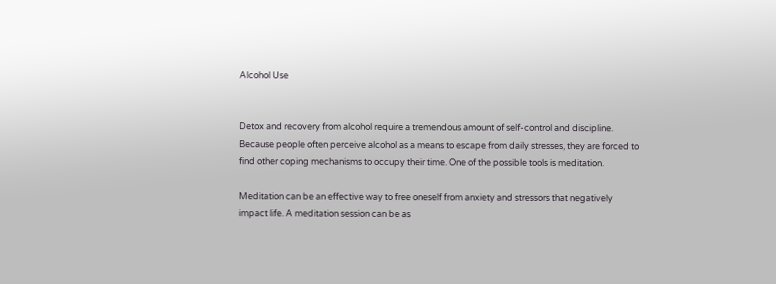Alcohol Use


Detox and recovery from alcohol require a tremendous amount of self-control and discipline. Because people often perceive alcohol as a means to escape from daily stresses, they are forced to find other coping mechanisms to occupy their time. One of the possible tools is meditation.

Meditation can be an effective way to free oneself from anxiety and stressors that negatively impact life. A meditation session can be as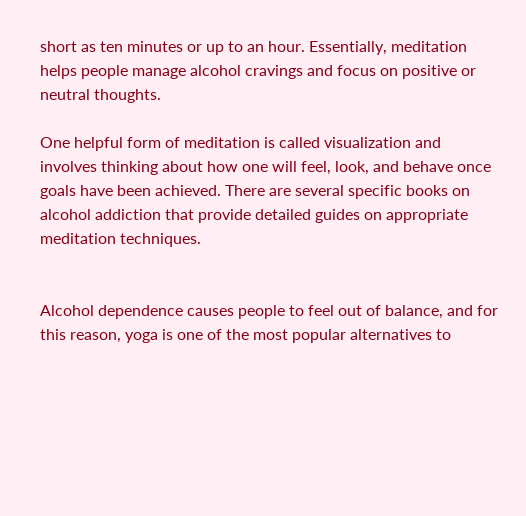short as ten minutes or up to an hour. Essentially, meditation helps people manage alcohol cravings and focus on positive or neutral thoughts.

One helpful form of meditation is called visualization and involves thinking about how one will feel, look, and behave once goals have been achieved. There are several specific books on alcohol addiction that provide detailed guides on appropriate meditation techniques.


Alcohol dependence causes people to feel out of balance, and for this reason, yoga is one of the most popular alternatives to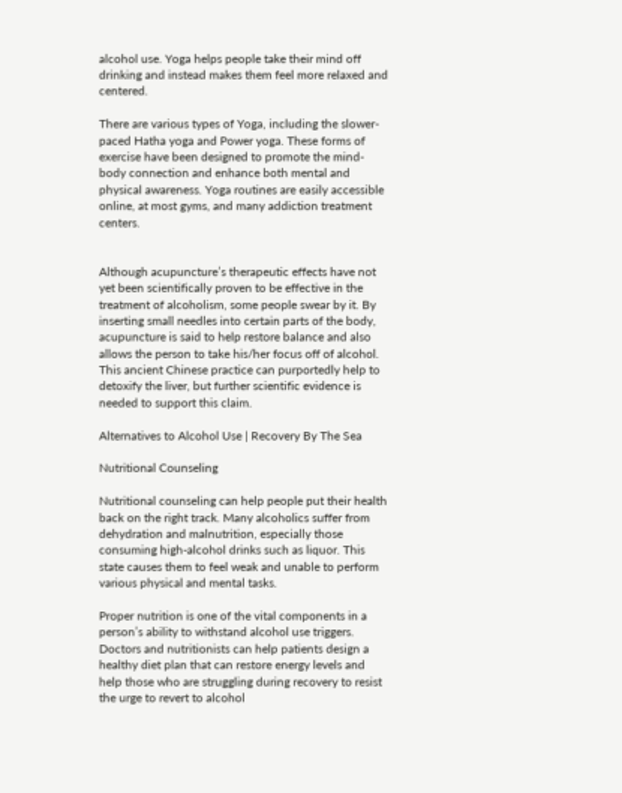alcohol use. Yoga helps people take their mind off drinking and instead makes them feel more relaxed and centered.

There are various types of Yoga, including the slower-paced Hatha yoga and Power yoga. These forms of exercise have been designed to promote the mind-body connection and enhance both mental and physical awareness. Yoga routines are easily accessible online, at most gyms, and many addiction treatment centers.


Although acupuncture’s therapeutic effects have not yet been scientifically proven to be effective in the treatment of alcoholism, some people swear by it. By inserting small needles into certain parts of the body, acupuncture is said to help restore balance and also allows the person to take his/her focus off of alcohol. This ancient Chinese practice can purportedly help to detoxify the liver, but further scientific evidence is needed to support this claim.

Alternatives to Alcohol Use | Recovery By The Sea

Nutritional Counseling

Nutritional counseling can help people put their health back on the right track. Many alcoholics suffer from dehydration and malnutrition, especially those consuming high-alcohol drinks such as liquor. This state causes them to feel weak and unable to perform various physical and mental tasks.

Proper nutrition is one of the vital components in a person’s ability to withstand alcohol use triggers. Doctors and nutritionists can help patients design a healthy diet plan that can restore energy levels and help those who are struggling during recovery to resist the urge to revert to alcohol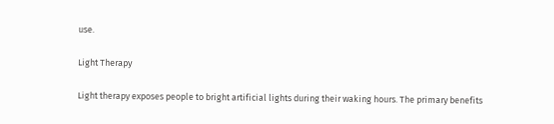use.

Light Therapy

Light therapy exposes people to bright artificial lights during their waking hours. The primary benefits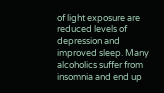of light exposure are reduced levels of depression and improved sleep. Many alcoholics suffer from insomnia and end up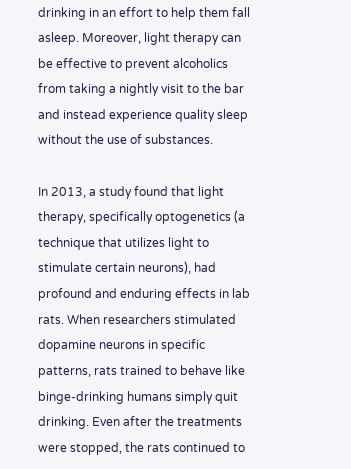drinking in an effort to help them fall asleep. Moreover, light therapy can be effective to prevent alcoholics from taking a nightly visit to the bar and instead experience quality sleep without the use of substances.

In 2013, a study found that light therapy, specifically optogenetics (a technique that utilizes light to stimulate certain neurons), had profound and enduring effects in lab rats. When researchers stimulated dopamine neurons in specific patterns, rats trained to behave like binge-drinking humans simply quit drinking. Even after the treatments were stopped, the rats continued to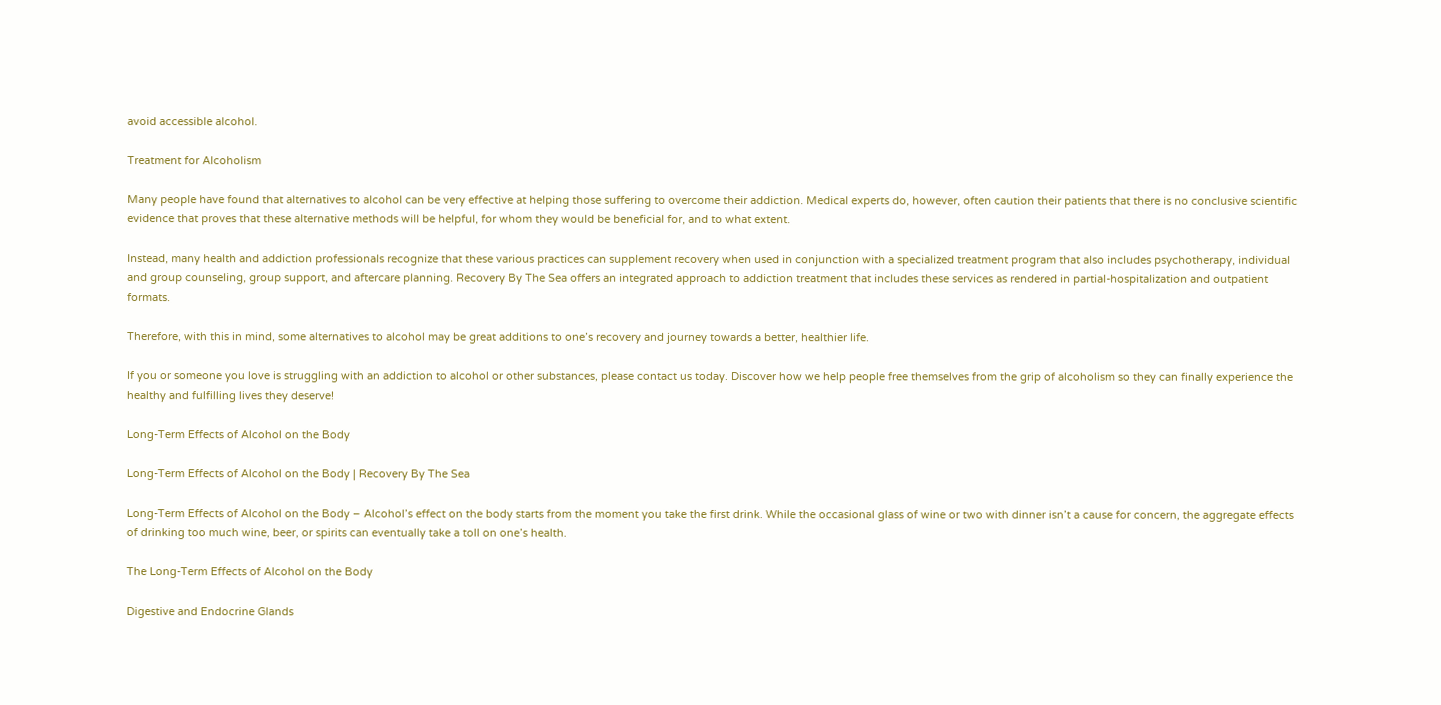avoid accessible alcohol.

Treatment for Alcoholism

Many people have found that alternatives to alcohol can be very effective at helping those suffering to overcome their addiction. Medical experts do, however, often caution their patients that there is no conclusive scientific evidence that proves that these alternative methods will be helpful, for whom they would be beneficial for, and to what extent.

Instead, many health and addiction professionals recognize that these various practices can supplement recovery when used in conjunction with a specialized treatment program that also includes psychotherapy, individual and group counseling, group support, and aftercare planning. Recovery By The Sea offers an integrated approach to addiction treatment that includes these services as rendered in partial-hospitalization and outpatient formats.

Therefore, with this in mind, some alternatives to alcohol may be great additions to one’s recovery and journey towards a better, healthier life.

If you or someone you love is struggling with an addiction to alcohol or other substances, please contact us today. Discover how we help people free themselves from the grip of alcoholism so they can finally experience the healthy and fulfilling lives they deserve!

Long-Term Effects of Alcohol on the Body

Long-Term Effects of Alcohol on the Body | Recovery By The Sea

Long-Term Effects of Alcohol on the Body – Alcohol’s effect on the body starts from the moment you take the first drink. While the occasional glass of wine or two with dinner isn’t a cause for concern, the aggregate effects of drinking too much wine, beer, or spirits can eventually take a toll on one’s health.

The Long-Term Effects of Alcohol on the Body

Digestive and Endocrine Glands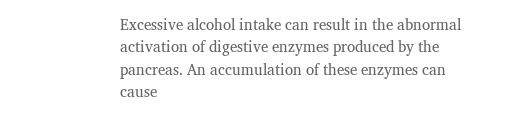Excessive alcohol intake can result in the abnormal activation of digestive enzymes produced by the pancreas. An accumulation of these enzymes can cause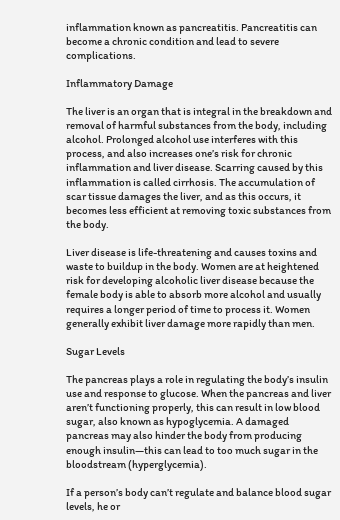inflammation known as pancreatitis. Pancreatitis can become a chronic condition and lead to severe complications.

Inflammatory Damage

The liver is an organ that is integral in the breakdown and removal of harmful substances from the body, including alcohol. Prolonged alcohol use interferes with this process, and also increases one’s risk for chronic inflammation and liver disease. Scarring caused by this inflammation is called cirrhosis. The accumulation of scar tissue damages the liver, and as this occurs, it becomes less efficient at removing toxic substances from the body.

Liver disease is life-threatening and causes toxins and waste to buildup in the body. Women are at heightened risk for developing alcoholic liver disease because the female body is able to absorb more alcohol and usually requires a longer period of time to process it. Women generally exhibit liver damage more rapidly than men.

Sugar Levels

The pancreas plays a role in regulating the body’s insulin use and response to glucose. When the pancreas and liver aren’t functioning properly, this can result in low blood sugar, also known as hypoglycemia. A damaged pancreas may also hinder the body from producing enough insulin—this can lead to too much sugar in the bloodstream (hyperglycemia).

If a person’s body can’t regulate and balance blood sugar levels, he or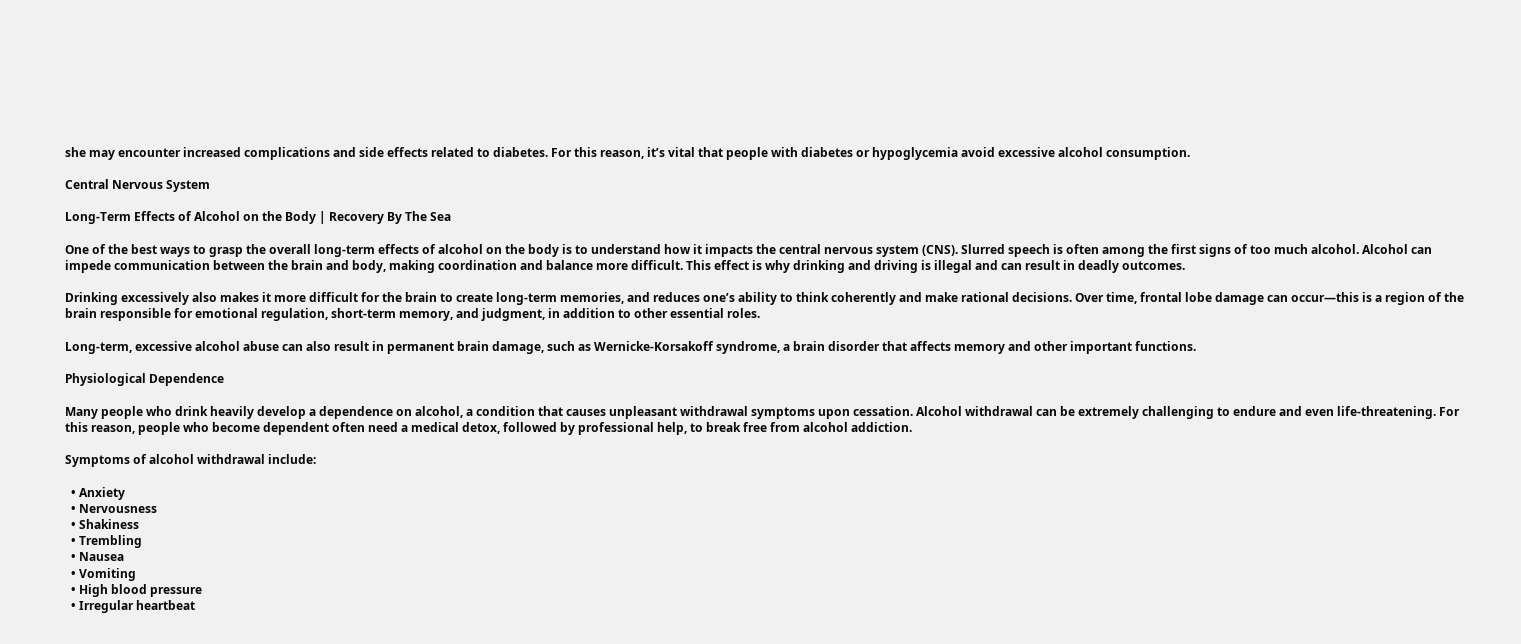she may encounter increased complications and side effects related to diabetes. For this reason, it’s vital that people with diabetes or hypoglycemia avoid excessive alcohol consumption.

Central Nervous System

Long-Term Effects of Alcohol on the Body | Recovery By The Sea

One of the best ways to grasp the overall long-term effects of alcohol on the body is to understand how it impacts the central nervous system (CNS). Slurred speech is often among the first signs of too much alcohol. Alcohol can impede communication between the brain and body, making coordination and balance more difficult. This effect is why drinking and driving is illegal and can result in deadly outcomes.

Drinking excessively also makes it more difficult for the brain to create long-term memories, and reduces one’s ability to think coherently and make rational decisions. Over time, frontal lobe damage can occur—this is a region of the brain responsible for emotional regulation, short-term memory, and judgment, in addition to other essential roles.

Long-term, excessive alcohol abuse can also result in permanent brain damage, such as Wernicke-Korsakoff syndrome, a brain disorder that affects memory and other important functions.

Physiological Dependence

Many people who drink heavily develop a dependence on alcohol, a condition that causes unpleasant withdrawal symptoms upon cessation. Alcohol withdrawal can be extremely challenging to endure and even life-threatening. For this reason, people who become dependent often need a medical detox, followed by professional help, to break free from alcohol addiction.

Symptoms of alcohol withdrawal include:

  • Anxiety
  • Nervousness
  • Shakiness
  • Trembling
  • Nausea
  • Vomiting
  • High blood pressure
  • Irregular heartbeat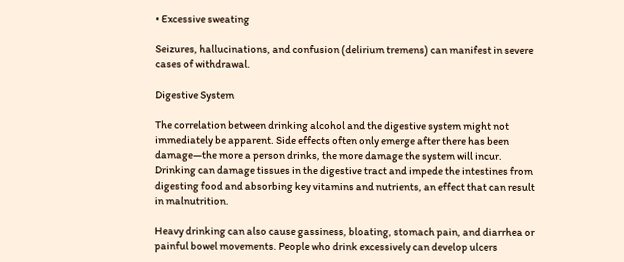• Excessive sweating

Seizures, hallucinations, and confusion (delirium tremens) can manifest in severe cases of withdrawal.

Digestive System

The correlation between drinking alcohol and the digestive system might not immediately be apparent. Side effects often only emerge after there has been damage—the more a person drinks, the more damage the system will incur. Drinking can damage tissues in the digestive tract and impede the intestines from digesting food and absorbing key vitamins and nutrients, an effect that can result in malnutrition.

Heavy drinking can also cause gassiness, bloating, stomach pain, and diarrhea or painful bowel movements. People who drink excessively can develop ulcers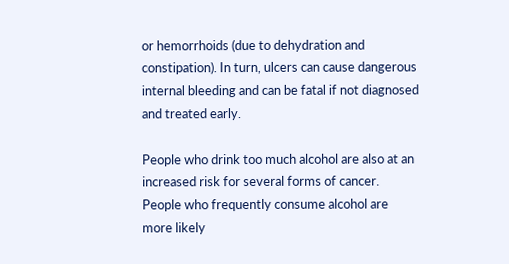or hemorrhoids (due to dehydration and constipation). In turn, ulcers can cause dangerous internal bleeding and can be fatal if not diagnosed and treated early.

People who drink too much alcohol are also at an increased risk for several forms of cancer. People who frequently consume alcohol are more likely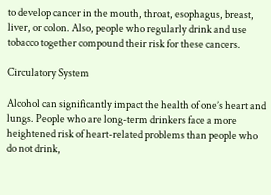to develop cancer in the mouth, throat, esophagus, breast, liver, or colon. Also, people who regularly drink and use tobacco together compound their risk for these cancers.

Circulatory System

Alcohol can significantly impact the health of one’s heart and lungs. People who are long-term drinkers face a more heightened risk of heart-related problems than people who do not drink,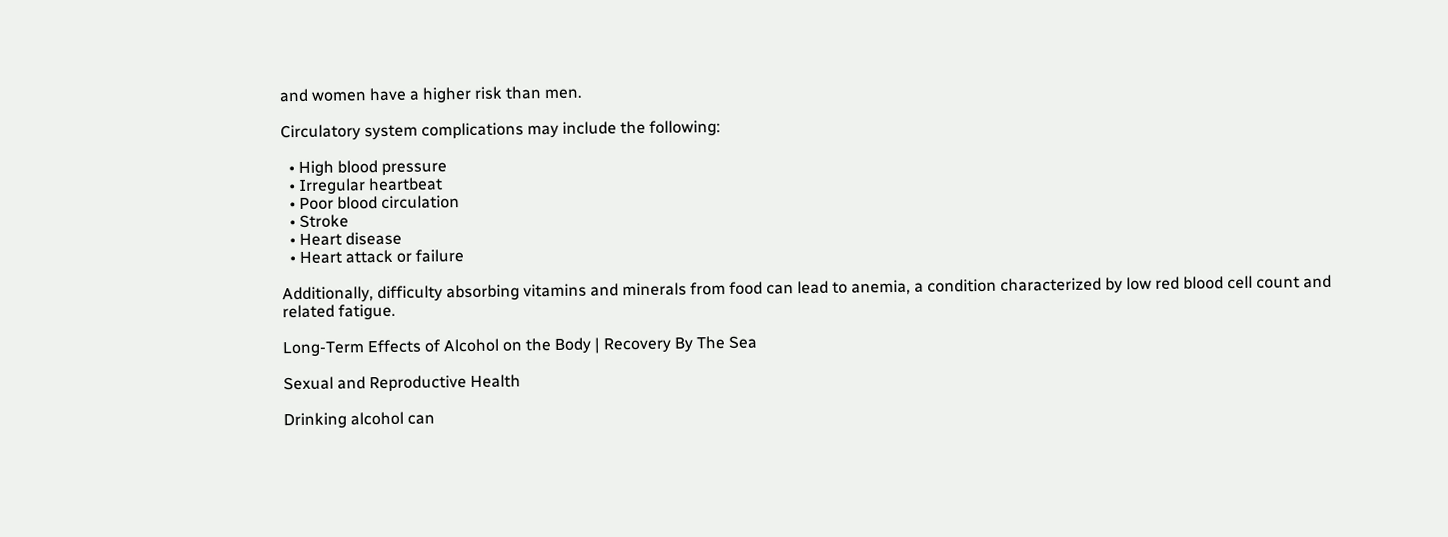and women have a higher risk than men.

Circulatory system complications may include the following:

  • High blood pressure
  • Irregular heartbeat
  • Poor blood circulation
  • Stroke
  • Heart disease
  • Heart attack or failure

Additionally, difficulty absorbing vitamins and minerals from food can lead to anemia, a condition characterized by low red blood cell count and related fatigue.

Long-Term Effects of Alcohol on the Body | Recovery By The Sea

Sexual and Reproductive Health

Drinking alcohol can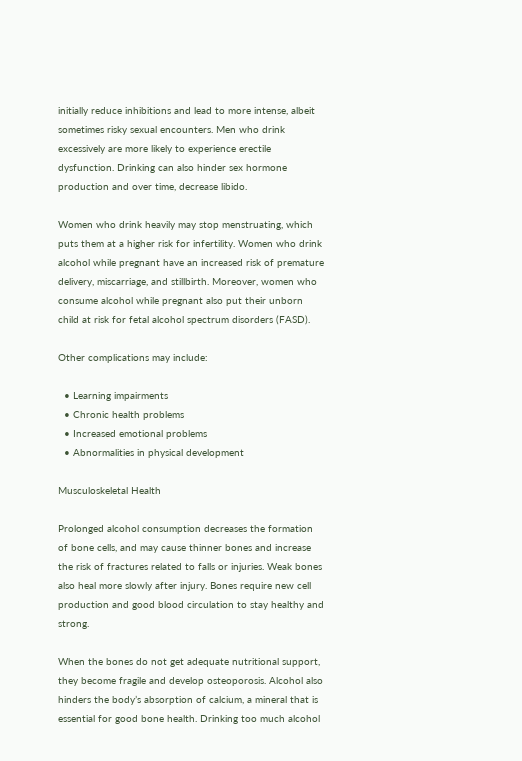initially reduce inhibitions and lead to more intense, albeit sometimes risky sexual encounters. Men who drink excessively are more likely to experience erectile dysfunction. Drinking can also hinder sex hormone production and over time, decrease libido.

Women who drink heavily may stop menstruating, which puts them at a higher risk for infertility. Women who drink alcohol while pregnant have an increased risk of premature delivery, miscarriage, and stillbirth. Moreover, women who consume alcohol while pregnant also put their unborn child at risk for fetal alcohol spectrum disorders (FASD).

Other complications may include:

  • Learning impairments
  • Chronic health problems
  • Increased emotional problems
  • Abnormalities in physical development

Musculoskeletal Health

Prolonged alcohol consumption decreases the formation of bone cells, and may cause thinner bones and increase the risk of fractures related to falls or injuries. Weak bones also heal more slowly after injury. Bones require new cell production and good blood circulation to stay healthy and strong.

When the bones do not get adequate nutritional support, they become fragile and develop osteoporosis. Alcohol also hinders the body’s absorption of calcium, a mineral that is essential for good bone health. Drinking too much alcohol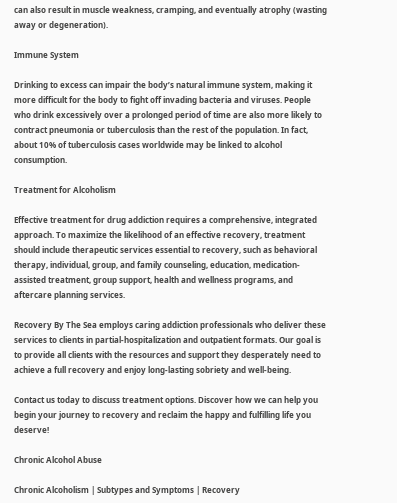can also result in muscle weakness, cramping, and eventually atrophy (wasting away or degeneration).

Immune System

Drinking to excess can impair the body’s natural immune system, making it more difficult for the body to fight off invading bacteria and viruses. People who drink excessively over a prolonged period of time are also more likely to contract pneumonia or tuberculosis than the rest of the population. In fact, about 10% of tuberculosis cases worldwide may be linked to alcohol consumption.

Treatment for Alcoholism

Effective treatment for drug addiction requires a comprehensive, integrated approach. To maximize the likelihood of an effective recovery, treatment should include therapeutic services essential to recovery, such as behavioral therapy, individual, group, and family counseling, education, medication-assisted treatment, group support, health and wellness programs, and aftercare planning services.

Recovery By The Sea employs caring addiction professionals who deliver these services to clients in partial-hospitalization and outpatient formats. Our goal is to provide all clients with the resources and support they desperately need to achieve a full recovery and enjoy long-lasting sobriety and well-being.

Contact us today to discuss treatment options. Discover how we can help you begin your journey to recovery and reclaim the happy and fulfilling life you deserve!

Chronic Alcohol Abuse

Chronic Alcoholism | Subtypes and Symptoms | Recovery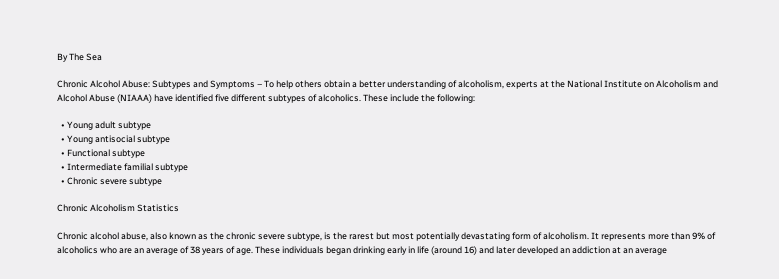By The Sea

Chronic Alcohol Abuse: Subtypes and Symptoms – To help others obtain a better understanding of alcoholism, experts at the National Institute on Alcoholism and Alcohol Abuse (NIAAA) have identified five different subtypes of alcoholics. These include the following:

  • Young adult subtype
  • Young antisocial subtype
  • Functional subtype
  • Intermediate familial subtype
  • Chronic severe subtype

Chronic Alcoholism Statistics

Chronic alcohol abuse, also known as the chronic severe subtype, is the rarest but most potentially devastating form of alcoholism. It represents more than 9% of alcoholics who are an average of 38 years of age. These individuals began drinking early in life (around 16) and later developed an addiction at an average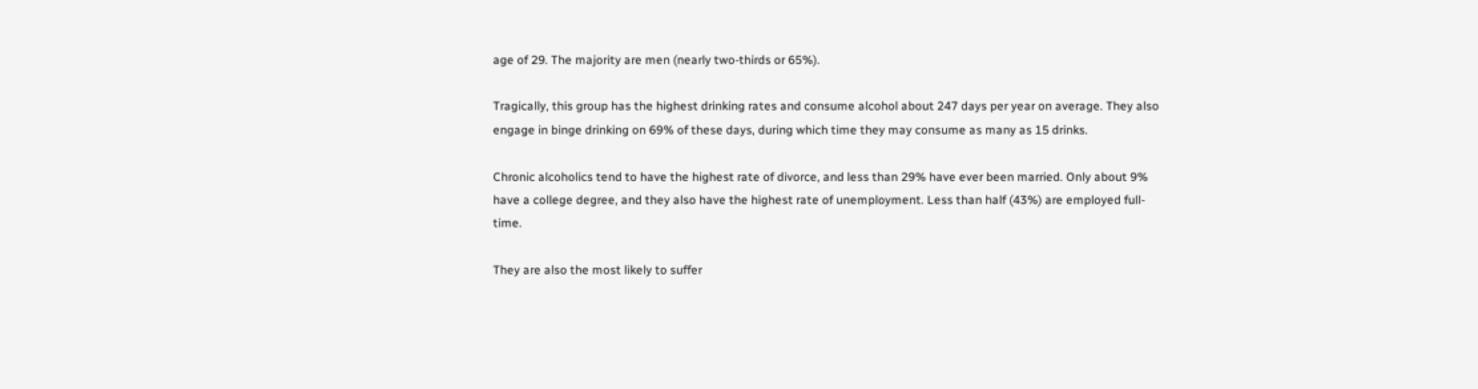age of 29. The majority are men (nearly two-thirds or 65%).

Tragically, this group has the highest drinking rates and consume alcohol about 247 days per year on average. They also engage in binge drinking on 69% of these days, during which time they may consume as many as 15 drinks.

Chronic alcoholics tend to have the highest rate of divorce, and less than 29% have ever been married. Only about 9% have a college degree, and they also have the highest rate of unemployment. Less than half (43%) are employed full-time.

They are also the most likely to suffer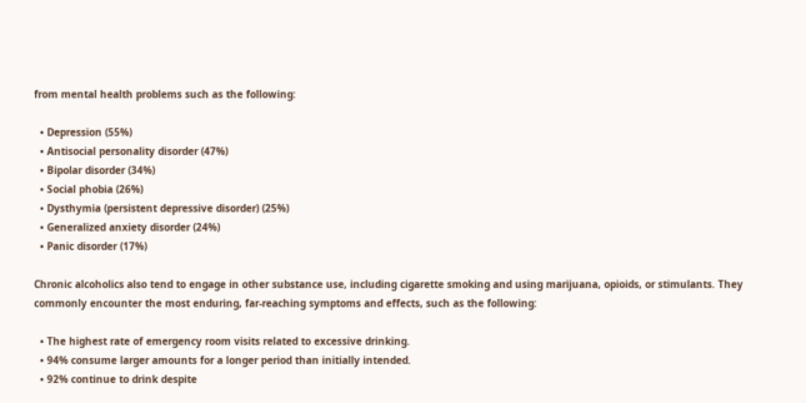from mental health problems such as the following:

  • Depression (55%)
  • Antisocial personality disorder (47%)
  • Bipolar disorder (34%)
  • Social phobia (26%)
  • Dysthymia (persistent depressive disorder) (25%)
  • Generalized anxiety disorder (24%)
  • Panic disorder (17%)

Chronic alcoholics also tend to engage in other substance use, including cigarette smoking and using marijuana, opioids, or stimulants. They commonly encounter the most enduring, far-reaching symptoms and effects, such as the following:

  • The highest rate of emergency room visits related to excessive drinking.
  • 94% consume larger amounts for a longer period than initially intended.
  • 92% continue to drink despite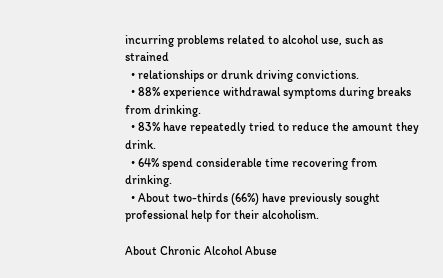incurring problems related to alcohol use, such as strained
  • relationships or drunk driving convictions.
  • 88% experience withdrawal symptoms during breaks from drinking.
  • 83% have repeatedly tried to reduce the amount they drink.
  • 64% spend considerable time recovering from drinking.
  • About two-thirds (66%) have previously sought professional help for their alcoholism.

About Chronic Alcohol Abuse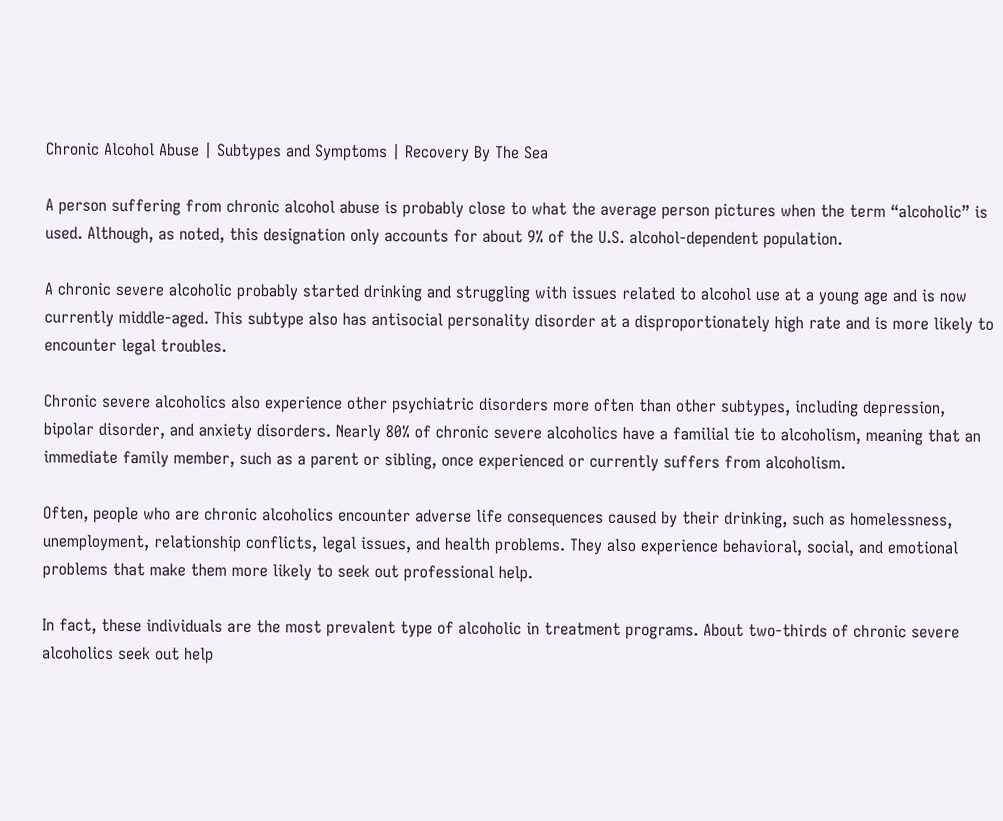Chronic Alcohol Abuse | Subtypes and Symptoms | Recovery By The Sea

A person suffering from chronic alcohol abuse is probably close to what the average person pictures when the term “alcoholic” is used. Although, as noted, this designation only accounts for about 9% of the U.S. alcohol-dependent population.

A chronic severe alcoholic probably started drinking and struggling with issues related to alcohol use at a young age and is now currently middle-aged. This subtype also has antisocial personality disorder at a disproportionately high rate and is more likely to encounter legal troubles.

Chronic severe alcoholics also experience other psychiatric disorders more often than other subtypes, including depression, bipolar disorder, and anxiety disorders. Nearly 80% of chronic severe alcoholics have a familial tie to alcoholism, meaning that an immediate family member, such as a parent or sibling, once experienced or currently suffers from alcoholism.

Often, people who are chronic alcoholics encounter adverse life consequences caused by their drinking, such as homelessness, unemployment, relationship conflicts, legal issues, and health problems. They also experience behavioral, social, and emotional problems that make them more likely to seek out professional help.

In fact, these individuals are the most prevalent type of alcoholic in treatment programs. About two-thirds of chronic severe alcoholics seek out help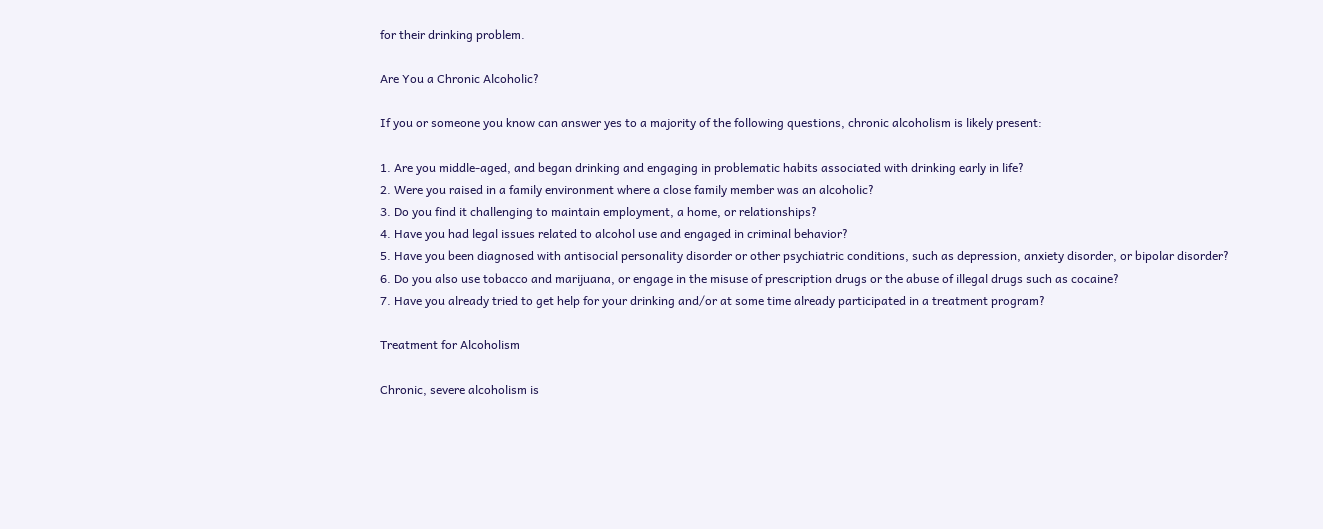for their drinking problem.

Are You a Chronic Alcoholic?

If you or someone you know can answer yes to a majority of the following questions, chronic alcoholism is likely present:

1. Are you middle-aged, and began drinking and engaging in problematic habits associated with drinking early in life?
2. Were you raised in a family environment where a close family member was an alcoholic?
3. Do you find it challenging to maintain employment, a home, or relationships?
4. Have you had legal issues related to alcohol use and engaged in criminal behavior?
5. Have you been diagnosed with antisocial personality disorder or other psychiatric conditions, such as depression, anxiety disorder, or bipolar disorder?
6. Do you also use tobacco and marijuana, or engage in the misuse of prescription drugs or the abuse of illegal drugs such as cocaine?
7. Have you already tried to get help for your drinking and/or at some time already participated in a treatment program?

Treatment for Alcoholism

Chronic, severe alcoholism is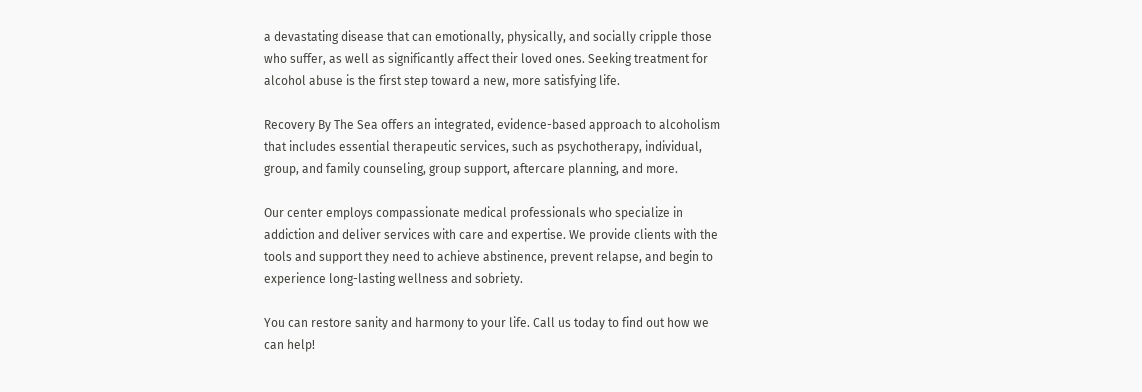a devastating disease that can emotionally, physically, and socially cripple those who suffer, as well as significantly affect their loved ones. Seeking treatment for alcohol abuse is the first step toward a new, more satisfying life.

Recovery By The Sea offers an integrated, evidence-based approach to alcoholism that includes essential therapeutic services, such as psychotherapy, individual, group, and family counseling, group support, aftercare planning, and more.

Our center employs compassionate medical professionals who specialize in addiction and deliver services with care and expertise. We provide clients with the tools and support they need to achieve abstinence, prevent relapse, and begin to experience long-lasting wellness and sobriety.

You can restore sanity and harmony to your life. Call us today to find out how we can help!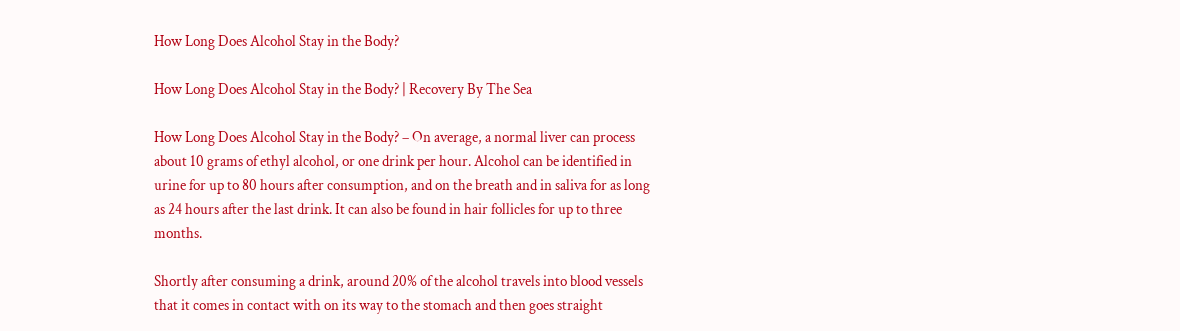How Long Does Alcohol Stay in the Body?

How Long Does Alcohol Stay in the Body? | Recovery By The Sea

How Long Does Alcohol Stay in the Body? – On average, a normal liver can process about 10 grams of ethyl alcohol, or one drink per hour. Alcohol can be identified in urine for up to 80 hours after consumption, and on the breath and in saliva for as long as 24 hours after the last drink. It can also be found in hair follicles for up to three months.

Shortly after consuming a drink, around 20% of the alcohol travels into blood vessels that it comes in contact with on its way to the stomach and then goes straight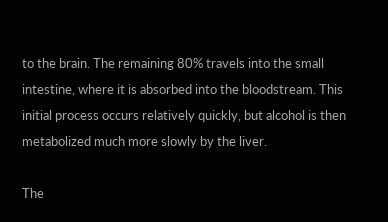to the brain. The remaining 80% travels into the small intestine, where it is absorbed into the bloodstream. This initial process occurs relatively quickly, but alcohol is then metabolized much more slowly by the liver.

The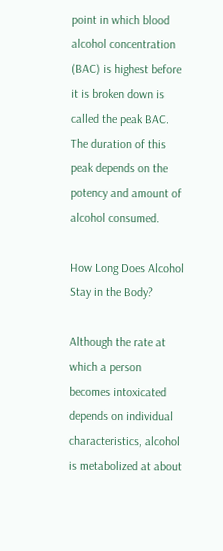point in which blood alcohol concentration (BAC) is highest before it is broken down is called the peak BAC. The duration of this peak depends on the potency and amount of alcohol consumed.

How Long Does Alcohol Stay in the Body?

Although the rate at which a person becomes intoxicated depends on individual characteristics, alcohol is metabolized at about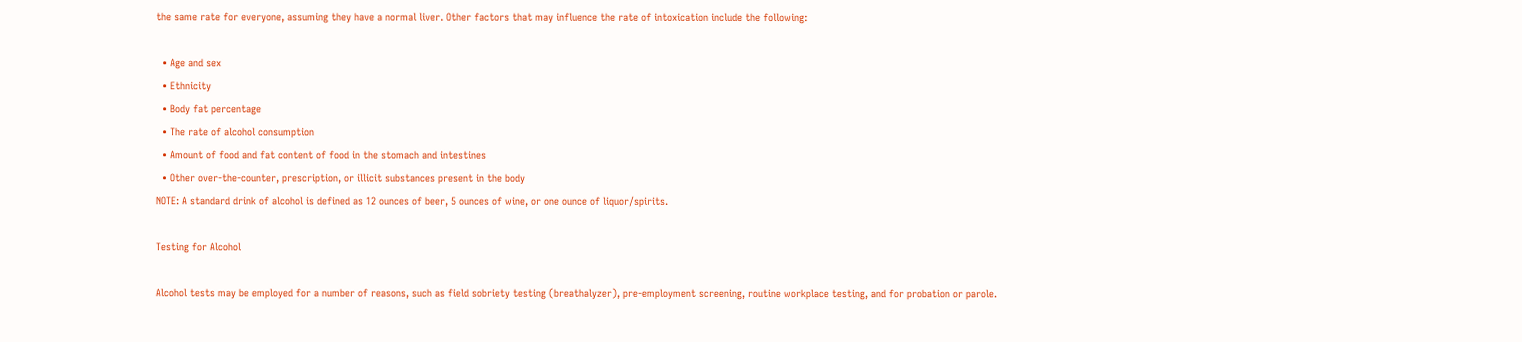the same rate for everyone, assuming they have a normal liver. Other factors that may influence the rate of intoxication include the following:

  • Age and sex
  • Ethnicity
  • Body fat percentage
  • The rate of alcohol consumption
  • Amount of food and fat content of food in the stomach and intestines
  • Other over-the-counter, prescription, or illicit substances present in the body
NOTE: A standard drink of alcohol is defined as 12 ounces of beer, 5 ounces of wine, or one ounce of liquor/spirits.

Testing for Alcohol

Alcohol tests may be employed for a number of reasons, such as field sobriety testing (breathalyzer), pre-employment screening, routine workplace testing, and for probation or parole.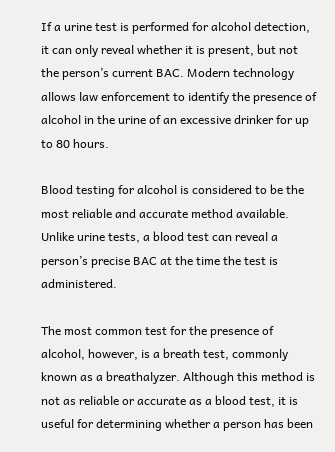If a urine test is performed for alcohol detection, it can only reveal whether it is present, but not the person’s current BAC. Modern technology allows law enforcement to identify the presence of alcohol in the urine of an excessive drinker for up to 80 hours.

Blood testing for alcohol is considered to be the most reliable and accurate method available. Unlike urine tests, a blood test can reveal a person’s precise BAC at the time the test is administered.

The most common test for the presence of alcohol, however, is a breath test, commonly known as a breathalyzer. Although this method is not as reliable or accurate as a blood test, it is useful for determining whether a person has been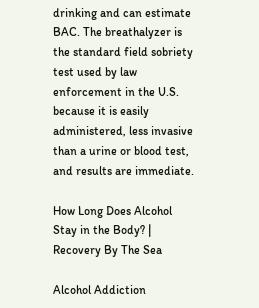drinking and can estimate BAC. The breathalyzer is the standard field sobriety test used by law enforcement in the U.S. because it is easily administered, less invasive than a urine or blood test, and results are immediate.

How Long Does Alcohol Stay in the Body? | Recovery By The Sea

Alcohol Addiction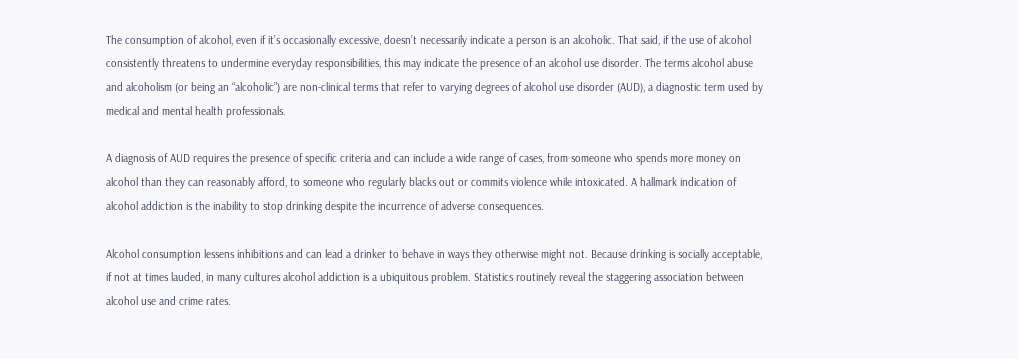The consumption of alcohol, even if it’s occasionally excessive, doesn’t necessarily indicate a person is an alcoholic. That said, if the use of alcohol consistently threatens to undermine everyday responsibilities, this may indicate the presence of an alcohol use disorder. The terms alcohol abuse and alcoholism (or being an “alcoholic”) are non-clinical terms that refer to varying degrees of alcohol use disorder (AUD), a diagnostic term used by medical and mental health professionals.

A diagnosis of AUD requires the presence of specific criteria and can include a wide range of cases, from someone who spends more money on alcohol than they can reasonably afford, to someone who regularly blacks out or commits violence while intoxicated. A hallmark indication of alcohol addiction is the inability to stop drinking despite the incurrence of adverse consequences.

Alcohol consumption lessens inhibitions and can lead a drinker to behave in ways they otherwise might not. Because drinking is socially acceptable, if not at times lauded, in many cultures alcohol addiction is a ubiquitous problem. Statistics routinely reveal the staggering association between alcohol use and crime rates.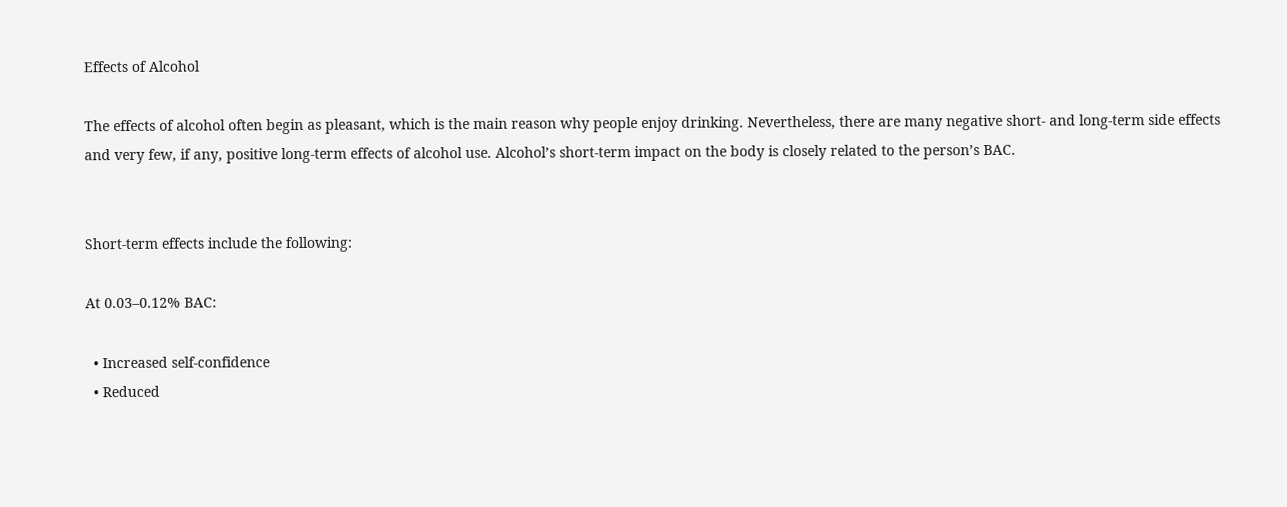Effects of Alcohol

The effects of alcohol often begin as pleasant, which is the main reason why people enjoy drinking. Nevertheless, there are many negative short- and long-term side effects and very few, if any, positive long-term effects of alcohol use. Alcohol’s short-term impact on the body is closely related to the person’s BAC.


Short-term effects include the following:

At 0.03–0.12% BAC:

  • Increased self-confidence
  • Reduced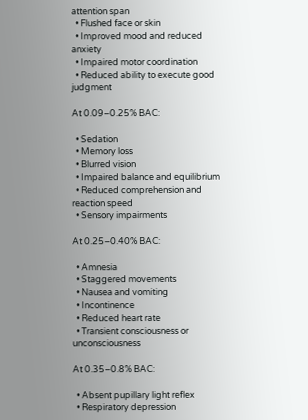attention span
  • Flushed face or skin
  • Improved mood and reduced anxiety
  • Impaired motor coordination
  • Reduced ability to execute good judgment

At 0.09–0.25% BAC:

  • Sedation
  • Memory loss
  • Blurred vision
  • Impaired balance and equilibrium
  • Reduced comprehension and reaction speed
  • Sensory impairments

At 0.25–0.40% BAC:

  • Amnesia
  • Staggered movements
  • Nausea and vomiting
  • Incontinence
  • Reduced heart rate
  • Transient consciousness or unconsciousness

At 0.35–0.8% BAC:

  • Absent pupillary light reflex
  • Respiratory depression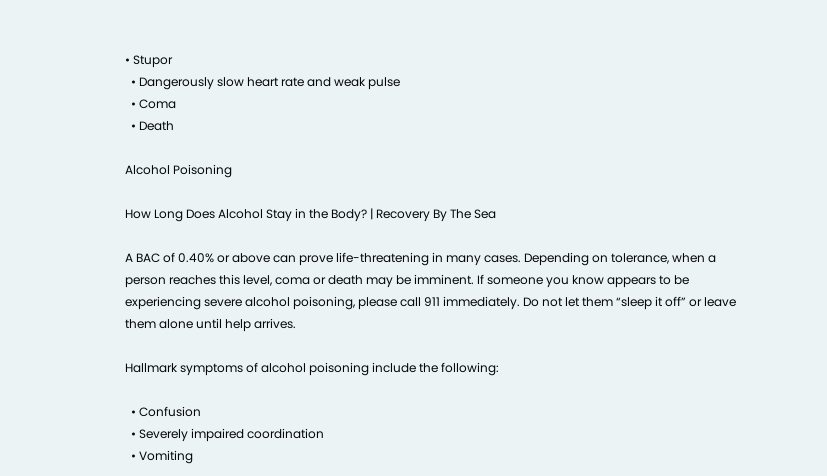• Stupor
  • Dangerously slow heart rate and weak pulse
  • Coma
  • Death

Alcohol Poisoning

How Long Does Alcohol Stay in the Body? | Recovery By The Sea

A BAC of 0.40% or above can prove life-threatening in many cases. Depending on tolerance, when a person reaches this level, coma or death may be imminent. If someone you know appears to be experiencing severe alcohol poisoning, please call 911 immediately. Do not let them “sleep it off” or leave them alone until help arrives.

Hallmark symptoms of alcohol poisoning include the following:

  • Confusion
  • Severely impaired coordination
  • Vomiting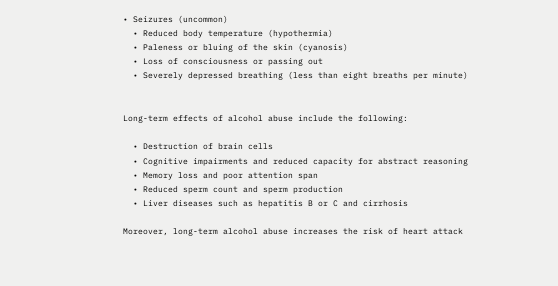• Seizures (uncommon)
  • Reduced body temperature (hypothermia)
  • Paleness or bluing of the skin (cyanosis)
  • Loss of consciousness or passing out
  • Severely depressed breathing (less than eight breaths per minute)


Long-term effects of alcohol abuse include the following:

  • Destruction of brain cells
  • Cognitive impairments and reduced capacity for abstract reasoning
  • Memory loss and poor attention span
  • Reduced sperm count and sperm production
  • Liver diseases such as hepatitis B or C and cirrhosis

Moreover, long-term alcohol abuse increases the risk of heart attack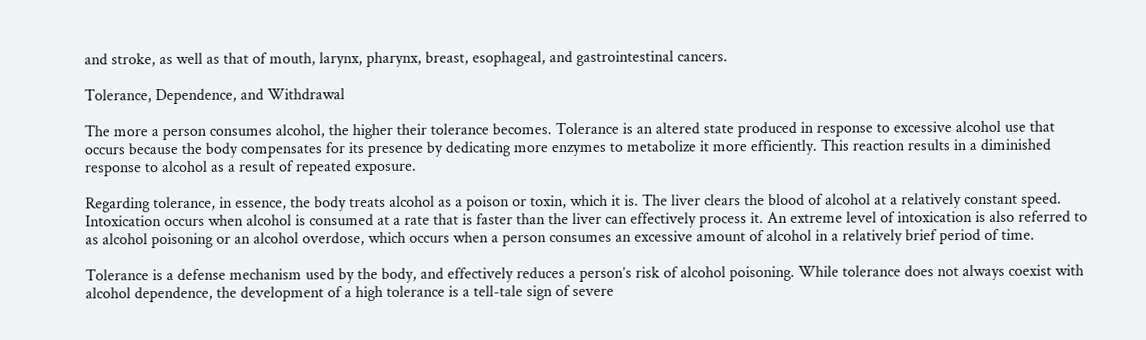and stroke, as well as that of mouth, larynx, pharynx, breast, esophageal, and gastrointestinal cancers.

Tolerance, Dependence, and Withdrawal

The more a person consumes alcohol, the higher their tolerance becomes. Tolerance is an altered state produced in response to excessive alcohol use that occurs because the body compensates for its presence by dedicating more enzymes to metabolize it more efficiently. This reaction results in a diminished response to alcohol as a result of repeated exposure.

Regarding tolerance, in essence, the body treats alcohol as a poison or toxin, which it is. The liver clears the blood of alcohol at a relatively constant speed. Intoxication occurs when alcohol is consumed at a rate that is faster than the liver can effectively process it. An extreme level of intoxication is also referred to as alcohol poisoning or an alcohol overdose, which occurs when a person consumes an excessive amount of alcohol in a relatively brief period of time.

Tolerance is a defense mechanism used by the body, and effectively reduces a person’s risk of alcohol poisoning. While tolerance does not always coexist with alcohol dependence, the development of a high tolerance is a tell-tale sign of severe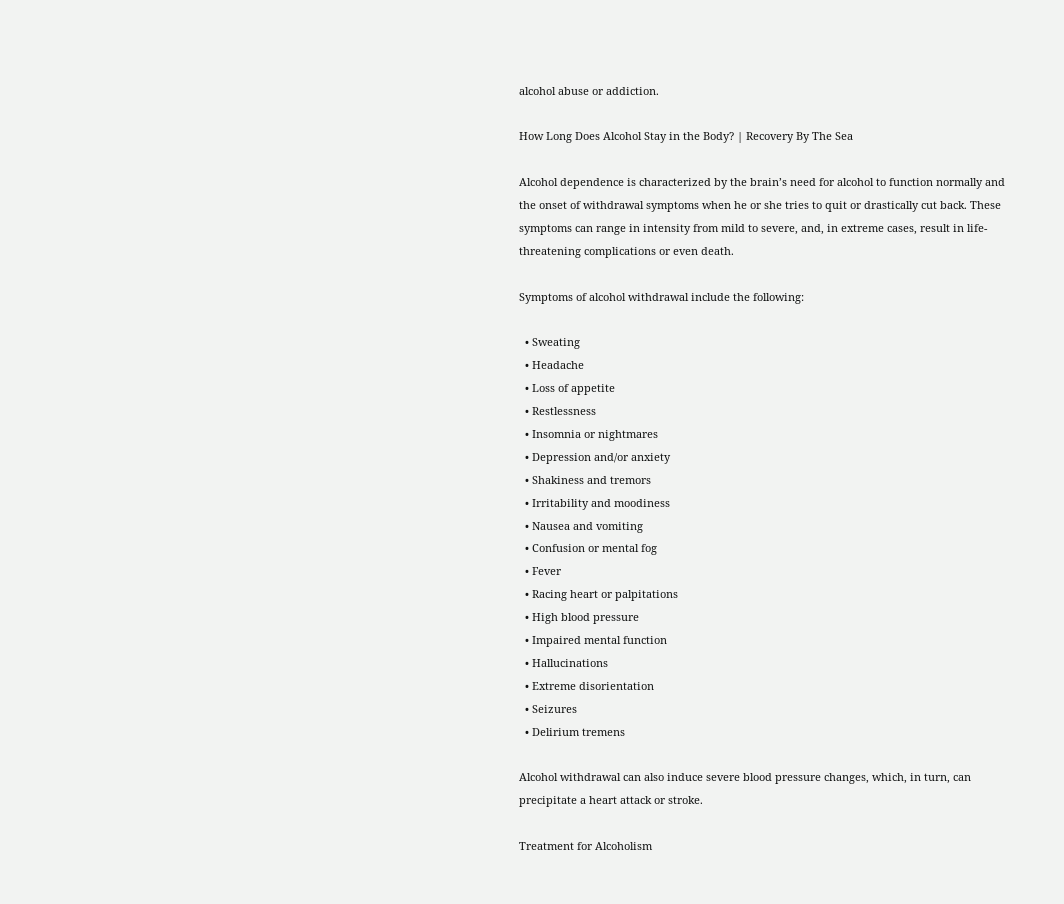alcohol abuse or addiction.

How Long Does Alcohol Stay in the Body? | Recovery By The Sea

Alcohol dependence is characterized by the brain’s need for alcohol to function normally and the onset of withdrawal symptoms when he or she tries to quit or drastically cut back. These symptoms can range in intensity from mild to severe, and, in extreme cases, result in life-threatening complications or even death.

Symptoms of alcohol withdrawal include the following:

  • Sweating
  • Headache
  • Loss of appetite
  • Restlessness
  • Insomnia or nightmares
  • Depression and/or anxiety
  • Shakiness and tremors
  • Irritability and moodiness
  • Nausea and vomiting
  • Confusion or mental fog
  • Fever
  • Racing heart or palpitations
  • High blood pressure
  • Impaired mental function
  • Hallucinations
  • Extreme disorientation
  • Seizures
  • Delirium tremens

Alcohol withdrawal can also induce severe blood pressure changes, which, in turn, can precipitate a heart attack or stroke.

Treatment for Alcoholism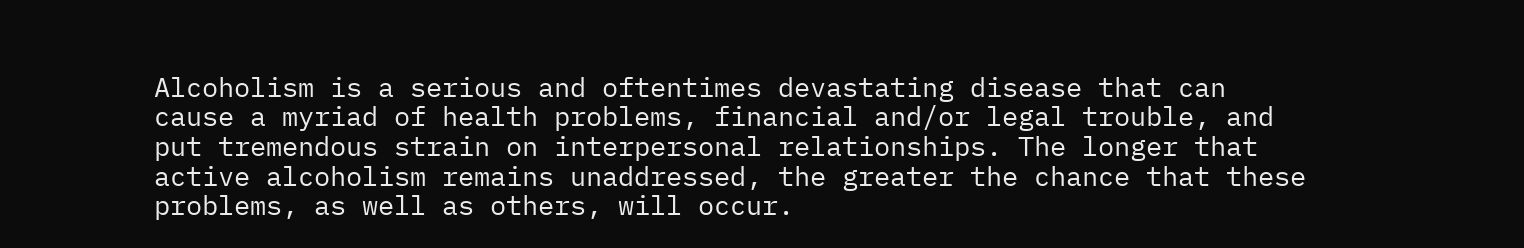Alcoholism is a serious and oftentimes devastating disease that can cause a myriad of health problems, financial and/or legal trouble, and put tremendous strain on interpersonal relationships. The longer that active alcoholism remains unaddressed, the greater the chance that these problems, as well as others, will occur.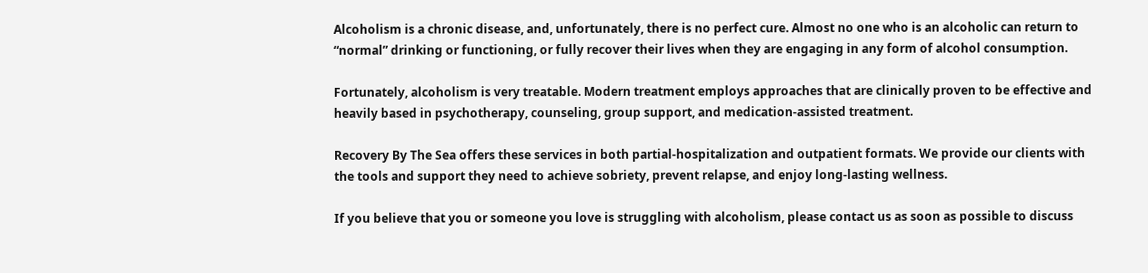Alcoholism is a chronic disease, and, unfortunately, there is no perfect cure. Almost no one who is an alcoholic can return to “normal” drinking or functioning, or fully recover their lives when they are engaging in any form of alcohol consumption.

Fortunately, alcoholism is very treatable. Modern treatment employs approaches that are clinically proven to be effective and heavily based in psychotherapy, counseling, group support, and medication-assisted treatment.

Recovery By The Sea offers these services in both partial-hospitalization and outpatient formats. We provide our clients with the tools and support they need to achieve sobriety, prevent relapse, and enjoy long-lasting wellness.

If you believe that you or someone you love is struggling with alcoholism, please contact us as soon as possible to discuss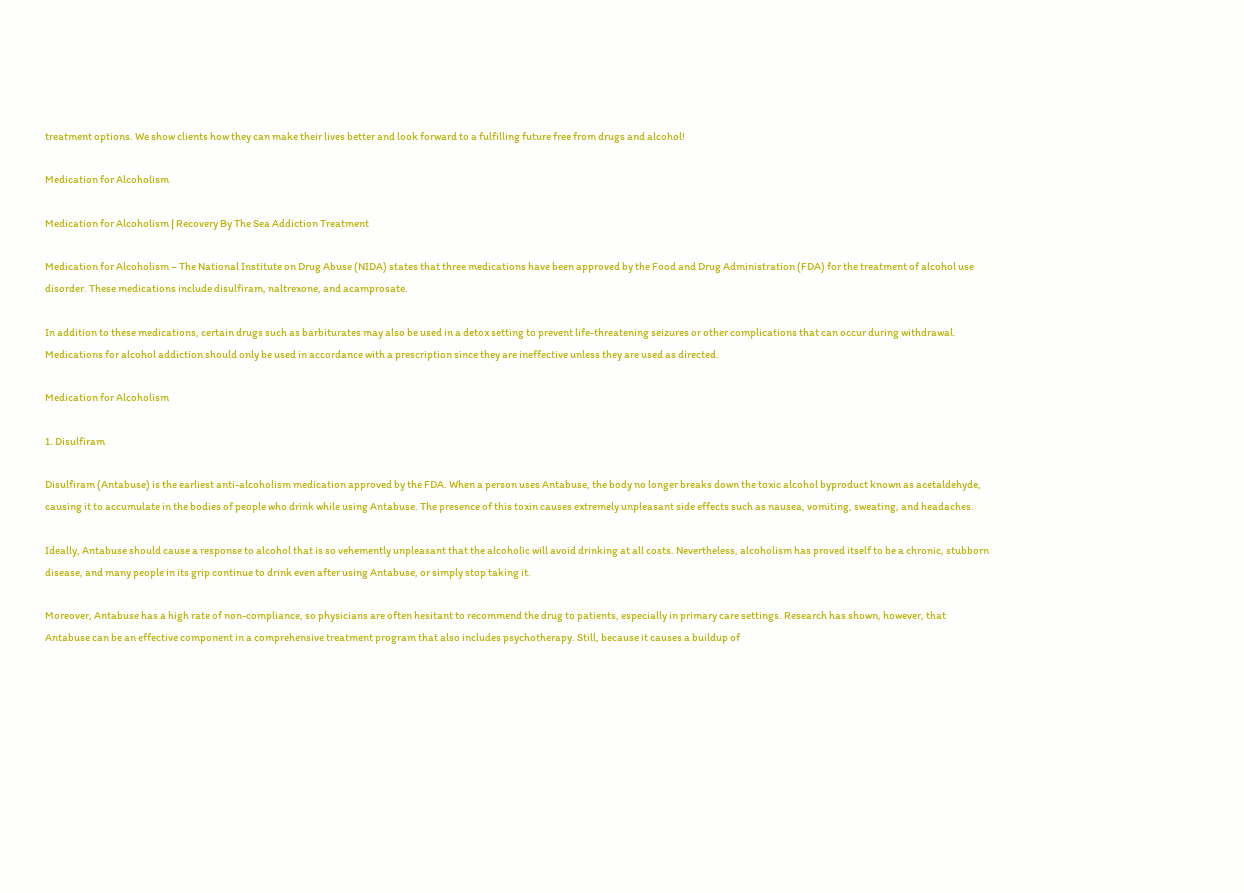treatment options. We show clients how they can make their lives better and look forward to a fulfilling future free from drugs and alcohol!

Medication for Alcoholism

Medication for Alcoholism | Recovery By The Sea Addiction Treatment

Medication for Alcoholism – The National Institute on Drug Abuse (NIDA) states that three medications have been approved by the Food and Drug Administration (FDA) for the treatment of alcohol use disorder. These medications include disulfiram, naltrexone, and acamprosate.

In addition to these medications, certain drugs such as barbiturates may also be used in a detox setting to prevent life-threatening seizures or other complications that can occur during withdrawal. Medications for alcohol addiction should only be used in accordance with a prescription since they are ineffective unless they are used as directed.

Medication for Alcoholism

1. Disulfiram

Disulfiram (Antabuse) is the earliest anti-alcoholism medication approved by the FDA. When a person uses Antabuse, the body no longer breaks down the toxic alcohol byproduct known as acetaldehyde, causing it to accumulate in the bodies of people who drink while using Antabuse. The presence of this toxin causes extremely unpleasant side effects such as nausea, vomiting, sweating, and headaches.

Ideally, Antabuse should cause a response to alcohol that is so vehemently unpleasant that the alcoholic will avoid drinking at all costs. Nevertheless, alcoholism has proved itself to be a chronic, stubborn disease, and many people in its grip continue to drink even after using Antabuse, or simply stop taking it.

Moreover, Antabuse has a high rate of non-compliance, so physicians are often hesitant to recommend the drug to patients, especially in primary care settings. Research has shown, however, that Antabuse can be an effective component in a comprehensive treatment program that also includes psychotherapy. Still, because it causes a buildup of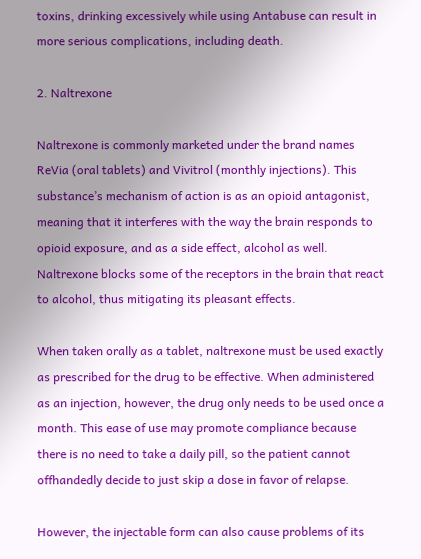toxins, drinking excessively while using Antabuse can result in more serious complications, including death.

2. Naltrexone

Naltrexone is commonly marketed under the brand names ReVia (oral tablets) and Vivitrol (monthly injections). This substance’s mechanism of action is as an opioid antagonist, meaning that it interferes with the way the brain responds to opioid exposure, and as a side effect, alcohol as well. Naltrexone blocks some of the receptors in the brain that react to alcohol, thus mitigating its pleasant effects.

When taken orally as a tablet, naltrexone must be used exactly as prescribed for the drug to be effective. When administered as an injection, however, the drug only needs to be used once a month. This ease of use may promote compliance because there is no need to take a daily pill, so the patient cannot offhandedly decide to just skip a dose in favor of relapse.

However, the injectable form can also cause problems of its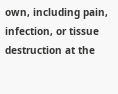own, including pain, infection, or tissue destruction at the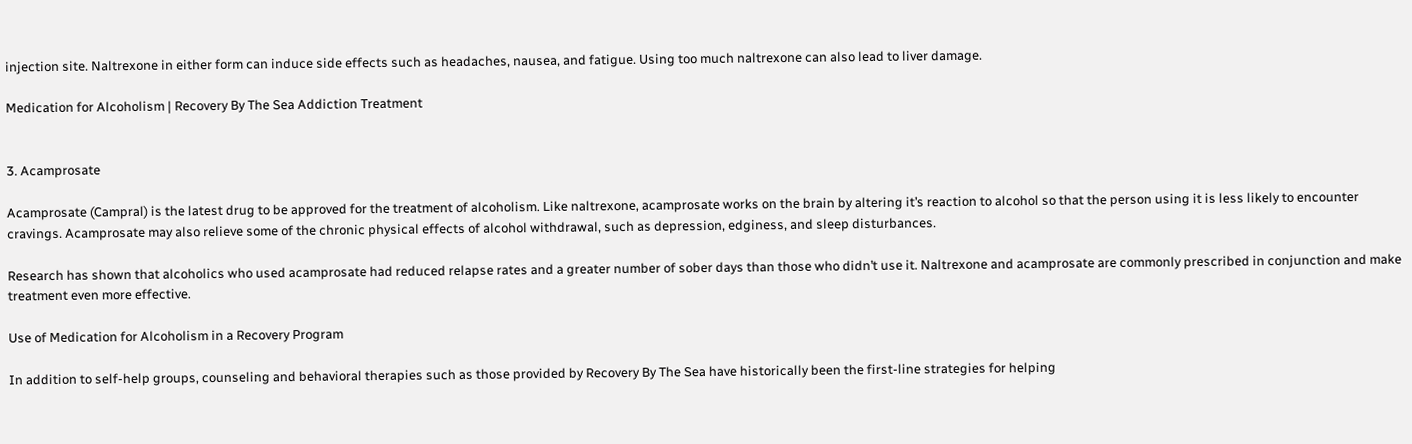injection site. Naltrexone in either form can induce side effects such as headaches, nausea, and fatigue. Using too much naltrexone can also lead to liver damage.

Medication for Alcoholism | Recovery By The Sea Addiction Treatment


3. Acamprosate

Acamprosate (Campral) is the latest drug to be approved for the treatment of alcoholism. Like naltrexone, acamprosate works on the brain by altering it’s reaction to alcohol so that the person using it is less likely to encounter cravings. Acamprosate may also relieve some of the chronic physical effects of alcohol withdrawal, such as depression, edginess, and sleep disturbances.

Research has shown that alcoholics who used acamprosate had reduced relapse rates and a greater number of sober days than those who didn’t use it. Naltrexone and acamprosate are commonly prescribed in conjunction and make treatment even more effective.

Use of Medication for Alcoholism in a Recovery Program

In addition to self-help groups, counseling and behavioral therapies such as those provided by Recovery By The Sea have historically been the first-line strategies for helping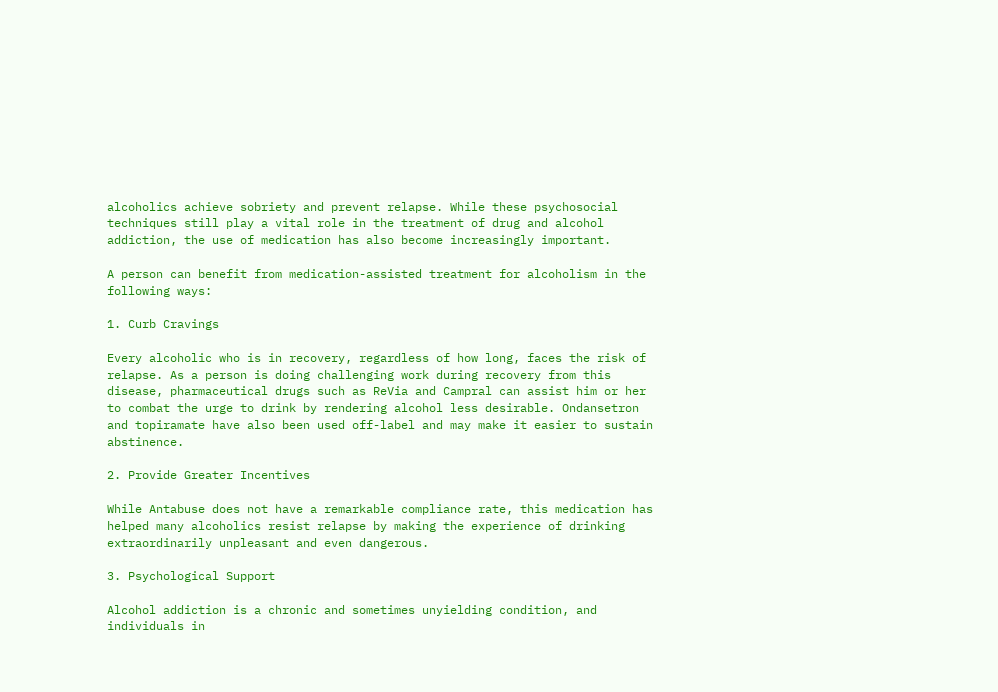alcoholics achieve sobriety and prevent relapse. While these psychosocial techniques still play a vital role in the treatment of drug and alcohol addiction, the use of medication has also become increasingly important.

A person can benefit from medication-assisted treatment for alcoholism in the following ways:

1. Curb Cravings

Every alcoholic who is in recovery, regardless of how long, faces the risk of relapse. As a person is doing challenging work during recovery from this disease, pharmaceutical drugs such as ReVia and Campral can assist him or her to combat the urge to drink by rendering alcohol less desirable. Ondansetron and topiramate have also been used off-label and may make it easier to sustain abstinence.

2. Provide Greater Incentives

While Antabuse does not have a remarkable compliance rate, this medication has helped many alcoholics resist relapse by making the experience of drinking extraordinarily unpleasant and even dangerous.

3. Psychological Support

Alcohol addiction is a chronic and sometimes unyielding condition, and individuals in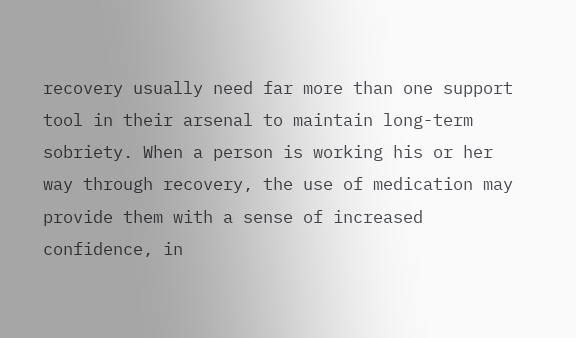recovery usually need far more than one support tool in their arsenal to maintain long-term sobriety. When a person is working his or her way through recovery, the use of medication may provide them with a sense of increased confidence, in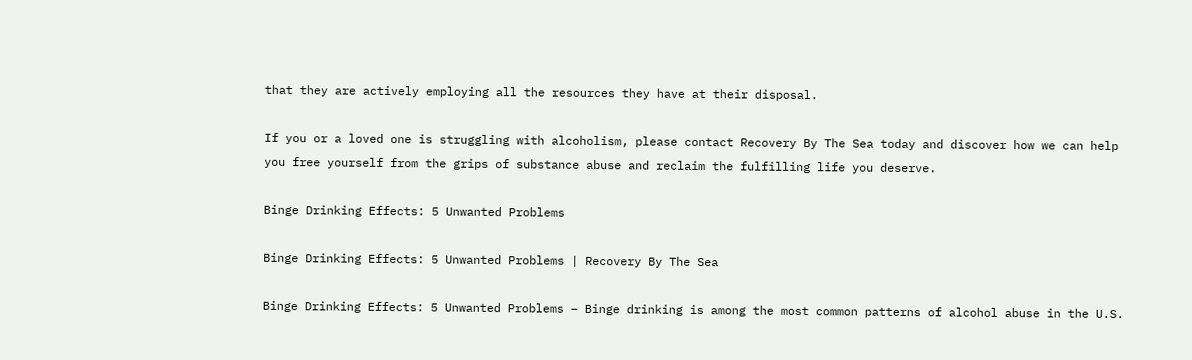that they are actively employing all the resources they have at their disposal.

If you or a loved one is struggling with alcoholism, please contact Recovery By The Sea today and discover how we can help you free yourself from the grips of substance abuse and reclaim the fulfilling life you deserve.

Binge Drinking Effects: 5 Unwanted Problems

Binge Drinking Effects: 5 Unwanted Problems | Recovery By The Sea

Binge Drinking Effects: 5 Unwanted Problems – Binge drinking is among the most common patterns of alcohol abuse in the U.S.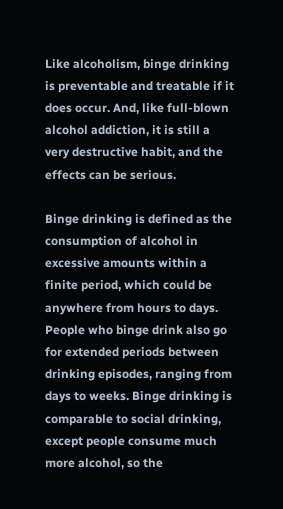Like alcoholism, binge drinking is preventable and treatable if it does occur. And, like full-blown alcohol addiction, it is still a very destructive habit, and the effects can be serious.

Binge drinking is defined as the consumption of alcohol in excessive amounts within a finite period, which could be anywhere from hours to days. People who binge drink also go for extended periods between drinking episodes, ranging from days to weeks. Binge drinking is comparable to social drinking, except people consume much more alcohol, so the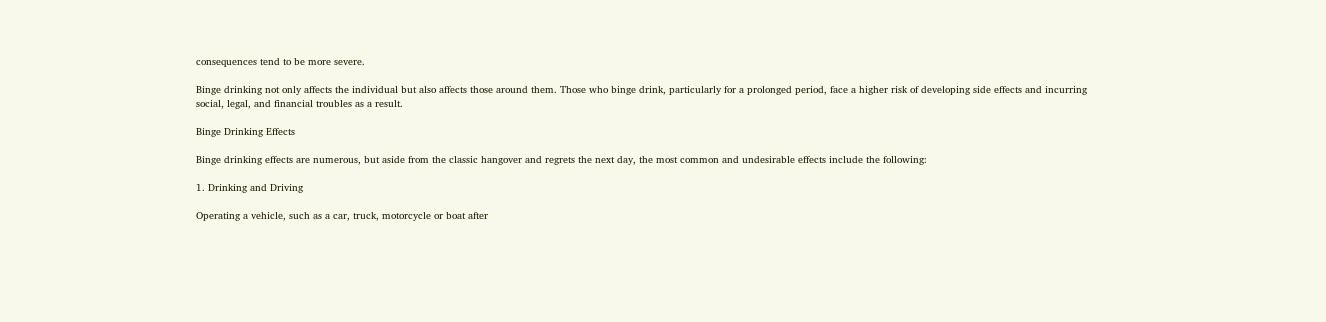consequences tend to be more severe.

Binge drinking not only affects the individual but also affects those around them. Those who binge drink, particularly for a prolonged period, face a higher risk of developing side effects and incurring social, legal, and financial troubles as a result.

Binge Drinking Effects

Binge drinking effects are numerous, but aside from the classic hangover and regrets the next day, the most common and undesirable effects include the following:

1. Drinking and Driving

Operating a vehicle, such as a car, truck, motorcycle or boat after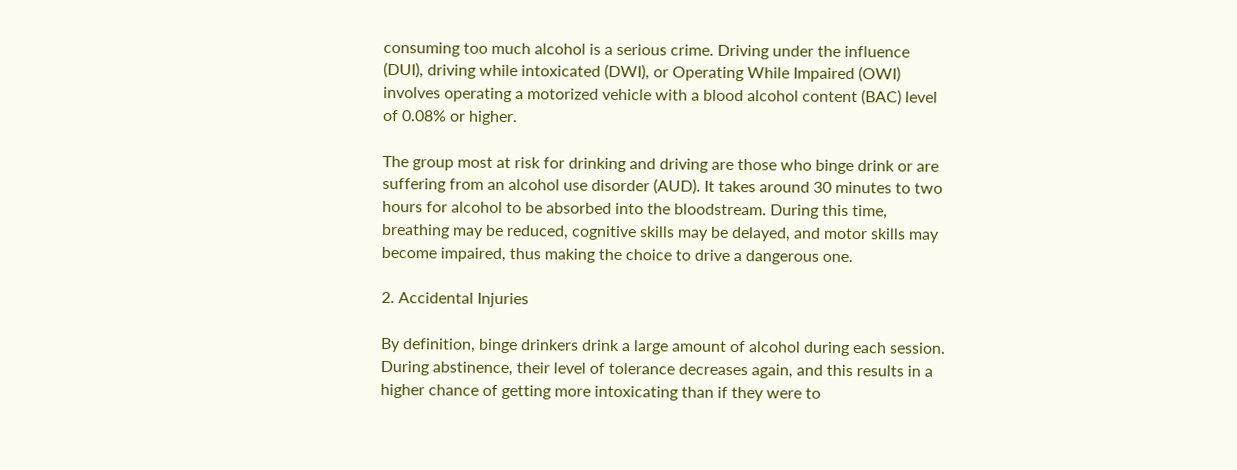consuming too much alcohol is a serious crime. Driving under the influence (DUI), driving while intoxicated (DWI), or Operating While Impaired (OWI) involves operating a motorized vehicle with a blood alcohol content (BAC) level of 0.08% or higher.

The group most at risk for drinking and driving are those who binge drink or are suffering from an alcohol use disorder (AUD). It takes around 30 minutes to two hours for alcohol to be absorbed into the bloodstream. During this time, breathing may be reduced, cognitive skills may be delayed, and motor skills may become impaired, thus making the choice to drive a dangerous one.

2. Accidental Injuries

By definition, binge drinkers drink a large amount of alcohol during each session. During abstinence, their level of tolerance decreases again, and this results in a higher chance of getting more intoxicating than if they were to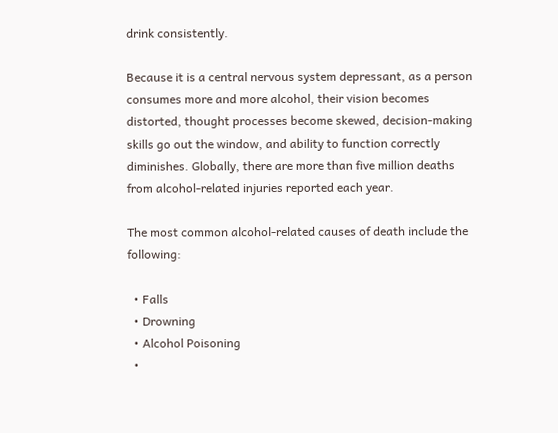drink consistently.

Because it is a central nervous system depressant, as a person consumes more and more alcohol, their vision becomes distorted, thought processes become skewed, decision-making skills go out the window, and ability to function correctly diminishes. Globally, there are more than five million deaths from alcohol-related injuries reported each year.

The most common alcohol-related causes of death include the following:

  • Falls
  • Drowning
  • Alcohol Poisoning
  •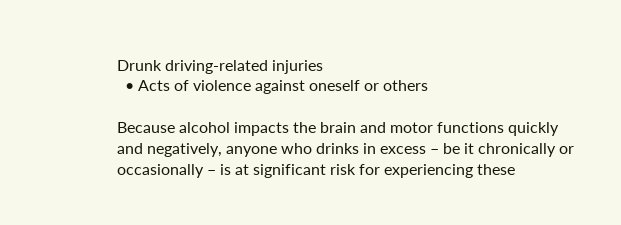Drunk driving-related injuries
  • Acts of violence against oneself or others

Because alcohol impacts the brain and motor functions quickly and negatively, anyone who drinks in excess – be it chronically or occasionally – is at significant risk for experiencing these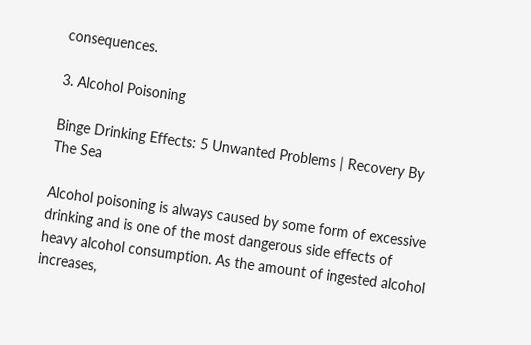consequences.

3. Alcohol Poisoning

Binge Drinking Effects: 5 Unwanted Problems | Recovery By The Sea

Alcohol poisoning is always caused by some form of excessive drinking and is one of the most dangerous side effects of heavy alcohol consumption. As the amount of ingested alcohol increases,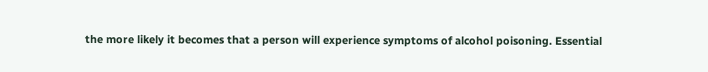the more likely it becomes that a person will experience symptoms of alcohol poisoning. Essential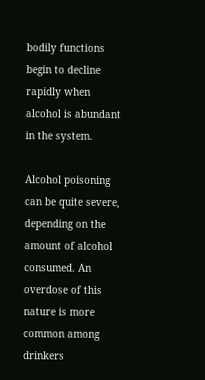bodily functions begin to decline rapidly when alcohol is abundant in the system.

Alcohol poisoning can be quite severe, depending on the amount of alcohol consumed. An overdose of this nature is more common among drinkers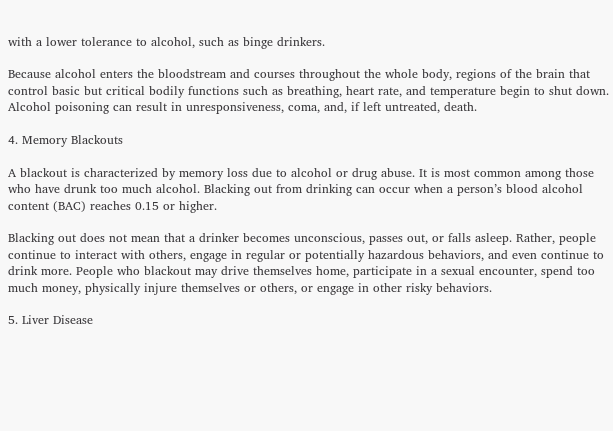with a lower tolerance to alcohol, such as binge drinkers.

Because alcohol enters the bloodstream and courses throughout the whole body, regions of the brain that control basic but critical bodily functions such as breathing, heart rate, and temperature begin to shut down. Alcohol poisoning can result in unresponsiveness, coma, and, if left untreated, death.

4. Memory Blackouts

A blackout is characterized by memory loss due to alcohol or drug abuse. It is most common among those who have drunk too much alcohol. Blacking out from drinking can occur when a person’s blood alcohol content (BAC) reaches 0.15 or higher.

Blacking out does not mean that a drinker becomes unconscious, passes out, or falls asleep. Rather, people continue to interact with others, engage in regular or potentially hazardous behaviors, and even continue to drink more. People who blackout may drive themselves home, participate in a sexual encounter, spend too much money, physically injure themselves or others, or engage in other risky behaviors.

5. Liver Disease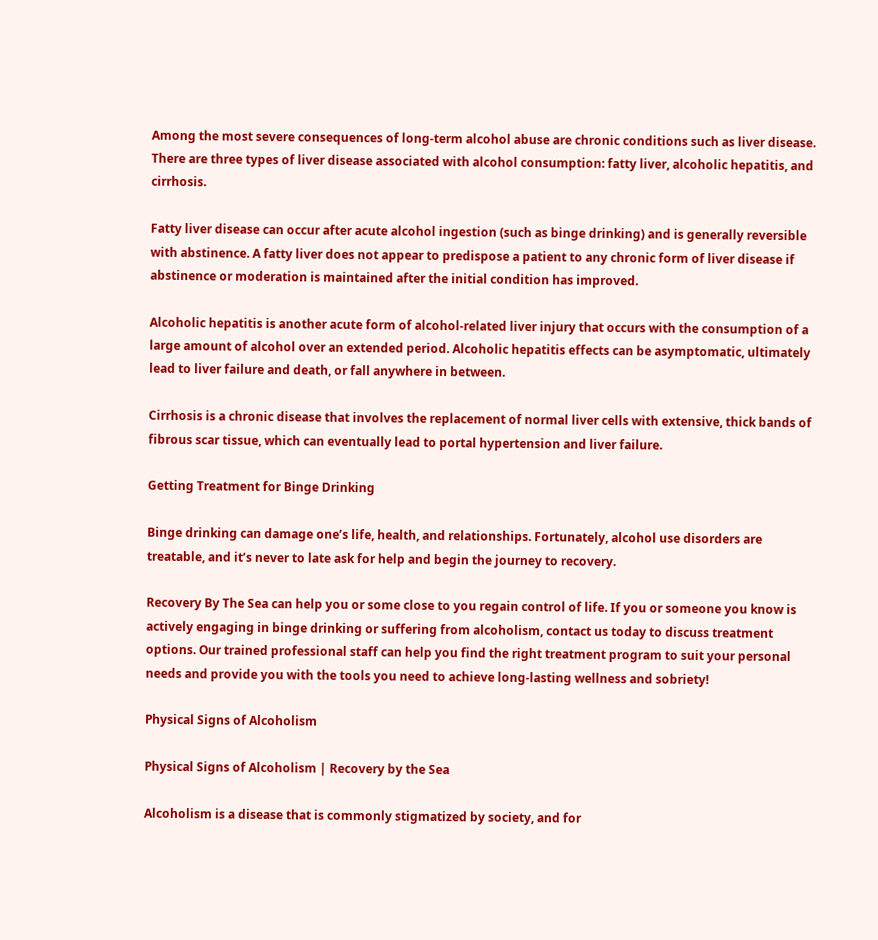Among the most severe consequences of long-term alcohol abuse are chronic conditions such as liver disease. There are three types of liver disease associated with alcohol consumption: fatty liver, alcoholic hepatitis, and cirrhosis.

Fatty liver disease can occur after acute alcohol ingestion (such as binge drinking) and is generally reversible with abstinence. A fatty liver does not appear to predispose a patient to any chronic form of liver disease if abstinence or moderation is maintained after the initial condition has improved.

Alcoholic hepatitis is another acute form of alcohol-related liver injury that occurs with the consumption of a large amount of alcohol over an extended period. Alcoholic hepatitis effects can be asymptomatic, ultimately lead to liver failure and death, or fall anywhere in between.

Cirrhosis is a chronic disease that involves the replacement of normal liver cells with extensive, thick bands of fibrous scar tissue, which can eventually lead to portal hypertension and liver failure.

Getting Treatment for Binge Drinking

Binge drinking can damage one’s life, health, and relationships. Fortunately, alcohol use disorders are treatable, and it’s never to late ask for help and begin the journey to recovery.

Recovery By The Sea can help you or some close to you regain control of life. If you or someone you know is actively engaging in binge drinking or suffering from alcoholism, contact us today to discuss treatment options. Our trained professional staff can help you find the right treatment program to suit your personal needs and provide you with the tools you need to achieve long-lasting wellness and sobriety!

Physical Signs of Alcoholism

Physical Signs of Alcoholism | Recovery by the Sea

Alcoholism is a disease that is commonly stigmatized by society, and for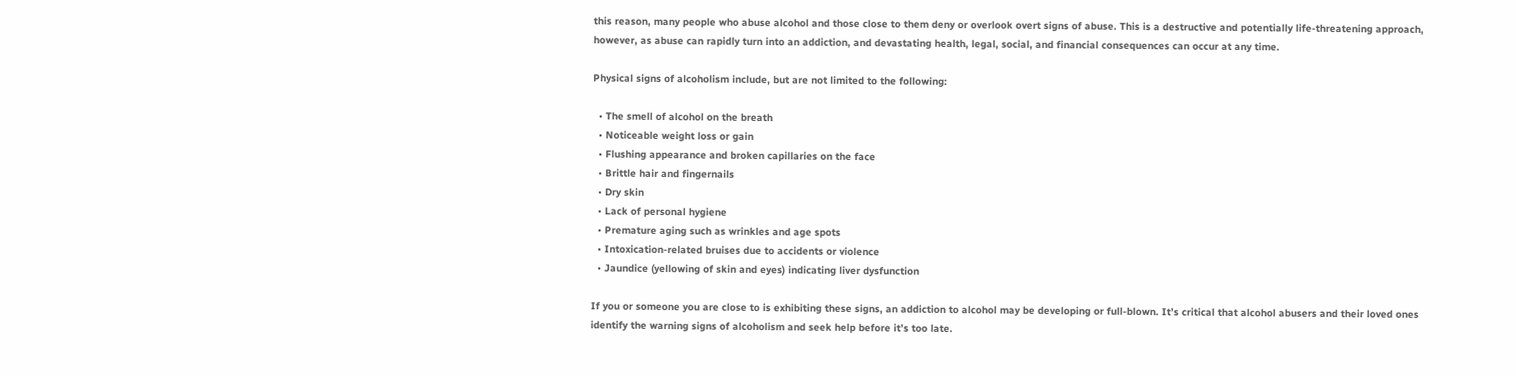this reason, many people who abuse alcohol and those close to them deny or overlook overt signs of abuse. This is a destructive and potentially life-threatening approach, however, as abuse can rapidly turn into an addiction, and devastating health, legal, social, and financial consequences can occur at any time.

Physical signs of alcoholism include, but are not limited to the following:

  • The smell of alcohol on the breath
  • Noticeable weight loss or gain
  • Flushing appearance and broken capillaries on the face
  • Brittle hair and fingernails
  • Dry skin
  • Lack of personal hygiene
  • Premature aging such as wrinkles and age spots
  • Intoxication-related bruises due to accidents or violence
  • Jaundice (yellowing of skin and eyes) indicating liver dysfunction

If you or someone you are close to is exhibiting these signs, an addiction to alcohol may be developing or full-blown. It’s critical that alcohol abusers and their loved ones identify the warning signs of alcoholism and seek help before it’s too late.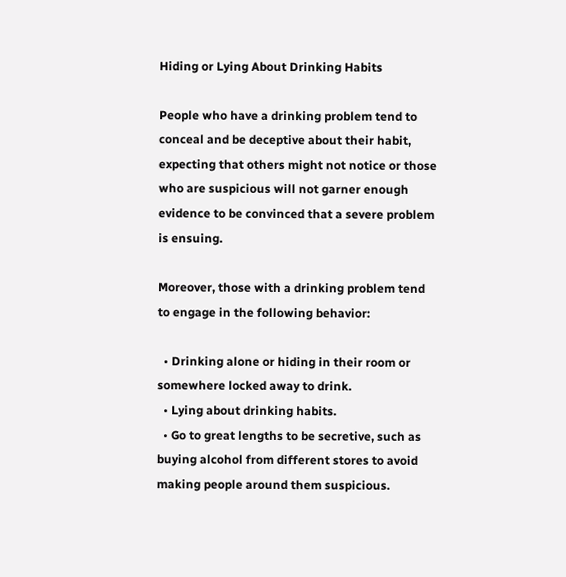Hiding or Lying About Drinking Habits

People who have a drinking problem tend to conceal and be deceptive about their habit, expecting that others might not notice or those who are suspicious will not garner enough evidence to be convinced that a severe problem is ensuing.

Moreover, those with a drinking problem tend to engage in the following behavior:

  • Drinking alone or hiding in their room or somewhere locked away to drink.
  • Lying about drinking habits.
  • Go to great lengths to be secretive, such as buying alcohol from different stores to avoid making people around them suspicious.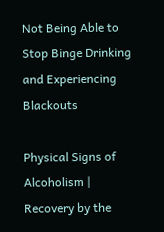Not Being Able to Stop Binge Drinking and Experiencing Blackouts

Physical Signs of Alcoholism | Recovery by the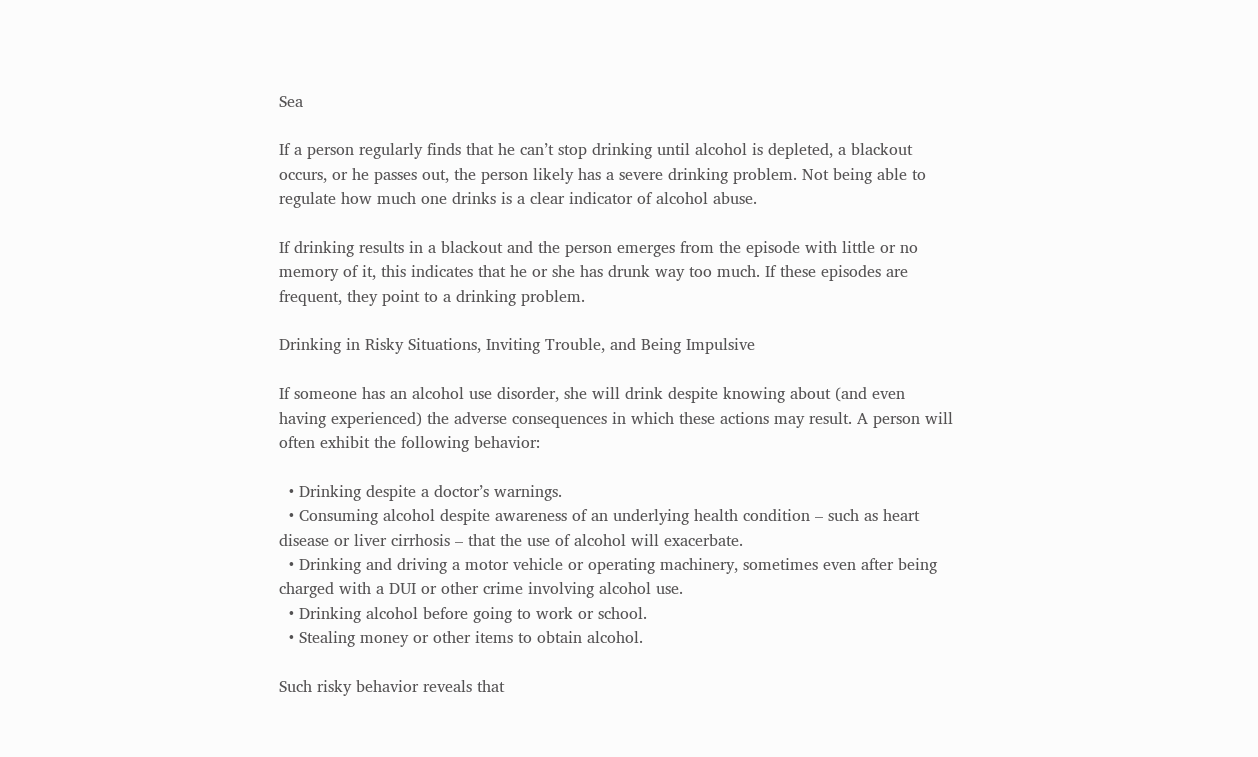Sea

If a person regularly finds that he can’t stop drinking until alcohol is depleted, a blackout occurs, or he passes out, the person likely has a severe drinking problem. Not being able to regulate how much one drinks is a clear indicator of alcohol abuse.

If drinking results in a blackout and the person emerges from the episode with little or no memory of it, this indicates that he or she has drunk way too much. If these episodes are frequent, they point to a drinking problem.

Drinking in Risky Situations, Inviting Trouble, and Being Impulsive

If someone has an alcohol use disorder, she will drink despite knowing about (and even having experienced) the adverse consequences in which these actions may result. A person will often exhibit the following behavior:

  • Drinking despite a doctor’s warnings.
  • Consuming alcohol despite awareness of an underlying health condition – such as heart disease or liver cirrhosis – that the use of alcohol will exacerbate.
  • Drinking and driving a motor vehicle or operating machinery, sometimes even after being charged with a DUI or other crime involving alcohol use.
  • Drinking alcohol before going to work or school.
  • Stealing money or other items to obtain alcohol.

Such risky behavior reveals that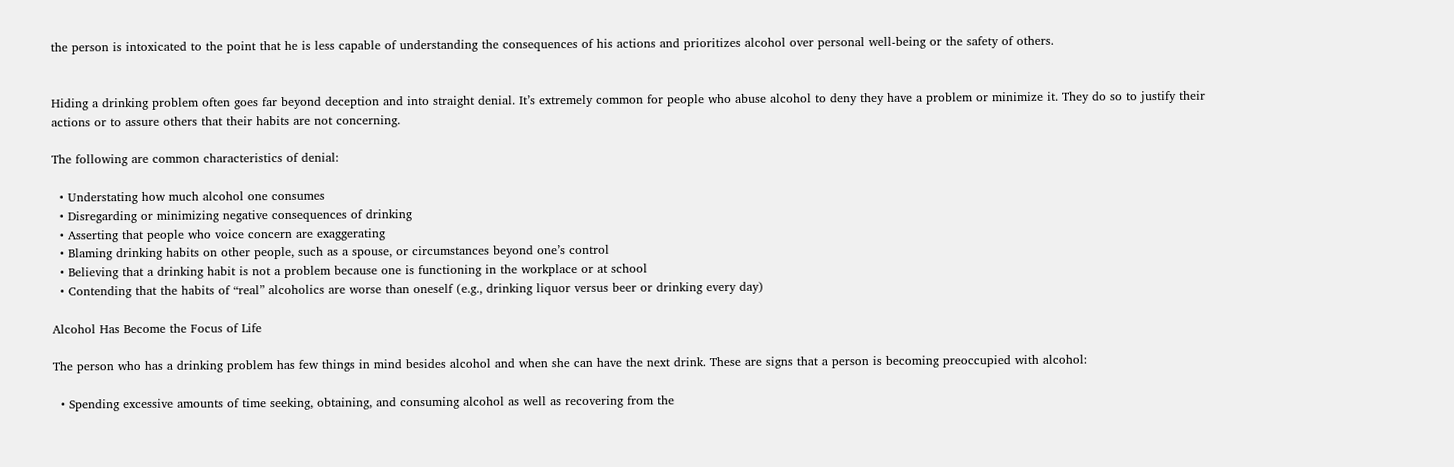the person is intoxicated to the point that he is less capable of understanding the consequences of his actions and prioritizes alcohol over personal well-being or the safety of others.


Hiding a drinking problem often goes far beyond deception and into straight denial. It’s extremely common for people who abuse alcohol to deny they have a problem or minimize it. They do so to justify their actions or to assure others that their habits are not concerning.

The following are common characteristics of denial:

  • Understating how much alcohol one consumes
  • Disregarding or minimizing negative consequences of drinking
  • Asserting that people who voice concern are exaggerating
  • Blaming drinking habits on other people, such as a spouse, or circumstances beyond one’s control
  • Believing that a drinking habit is not a problem because one is functioning in the workplace or at school
  • Contending that the habits of “real” alcoholics are worse than oneself (e.g., drinking liquor versus beer or drinking every day)

Alcohol Has Become the Focus of Life

The person who has a drinking problem has few things in mind besides alcohol and when she can have the next drink. These are signs that a person is becoming preoccupied with alcohol:

  • Spending excessive amounts of time seeking, obtaining, and consuming alcohol as well as recovering from the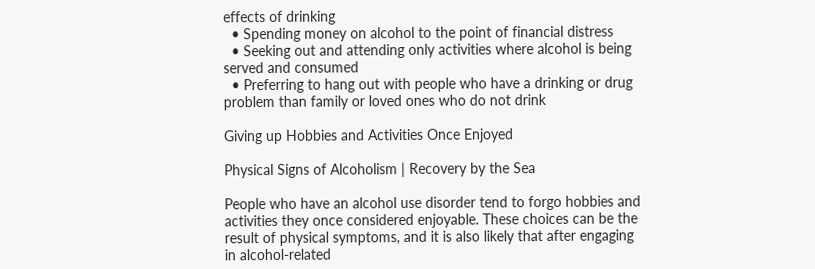effects of drinking
  • Spending money on alcohol to the point of financial distress
  • Seeking out and attending only activities where alcohol is being served and consumed
  • Preferring to hang out with people who have a drinking or drug problem than family or loved ones who do not drink

Giving up Hobbies and Activities Once Enjoyed

Physical Signs of Alcoholism | Recovery by the Sea

People who have an alcohol use disorder tend to forgo hobbies and activities they once considered enjoyable. These choices can be the result of physical symptoms, and it is also likely that after engaging in alcohol-related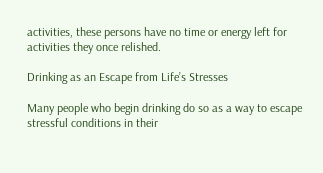activities, these persons have no time or energy left for activities they once relished.

Drinking as an Escape from Life’s Stresses

Many people who begin drinking do so as a way to escape stressful conditions in their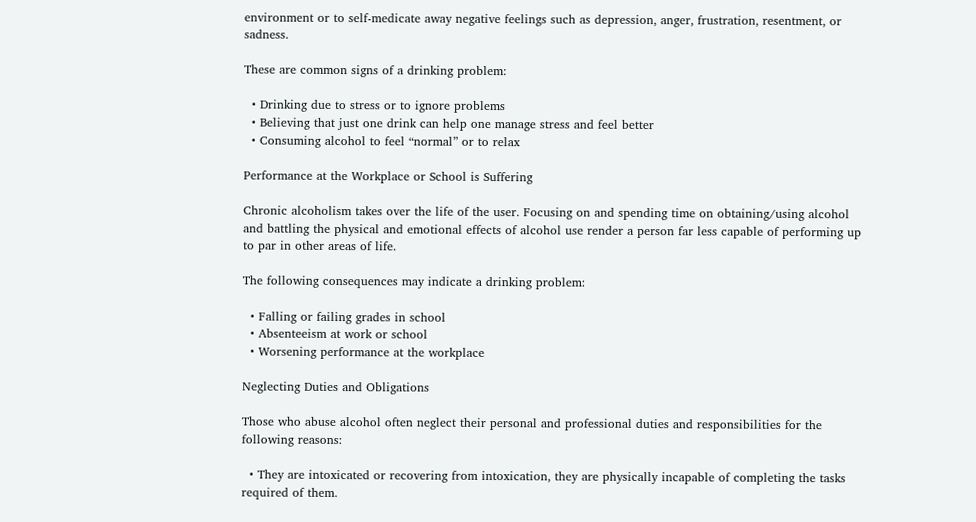environment or to self-medicate away negative feelings such as depression, anger, frustration, resentment, or sadness.

These are common signs of a drinking problem:

  • Drinking due to stress or to ignore problems
  • Believing that just one drink can help one manage stress and feel better
  • Consuming alcohol to feel “normal” or to relax

Performance at the Workplace or School is Suffering

Chronic alcoholism takes over the life of the user. Focusing on and spending time on obtaining/using alcohol and battling the physical and emotional effects of alcohol use render a person far less capable of performing up to par in other areas of life.

The following consequences may indicate a drinking problem:

  • Falling or failing grades in school
  • Absenteeism at work or school
  • Worsening performance at the workplace

Neglecting Duties and Obligations

Those who abuse alcohol often neglect their personal and professional duties and responsibilities for the following reasons:

  • They are intoxicated or recovering from intoxication, they are physically incapable of completing the tasks required of them.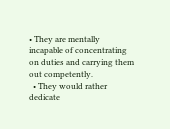• They are mentally incapable of concentrating on duties and carrying them out competently.
  • They would rather dedicate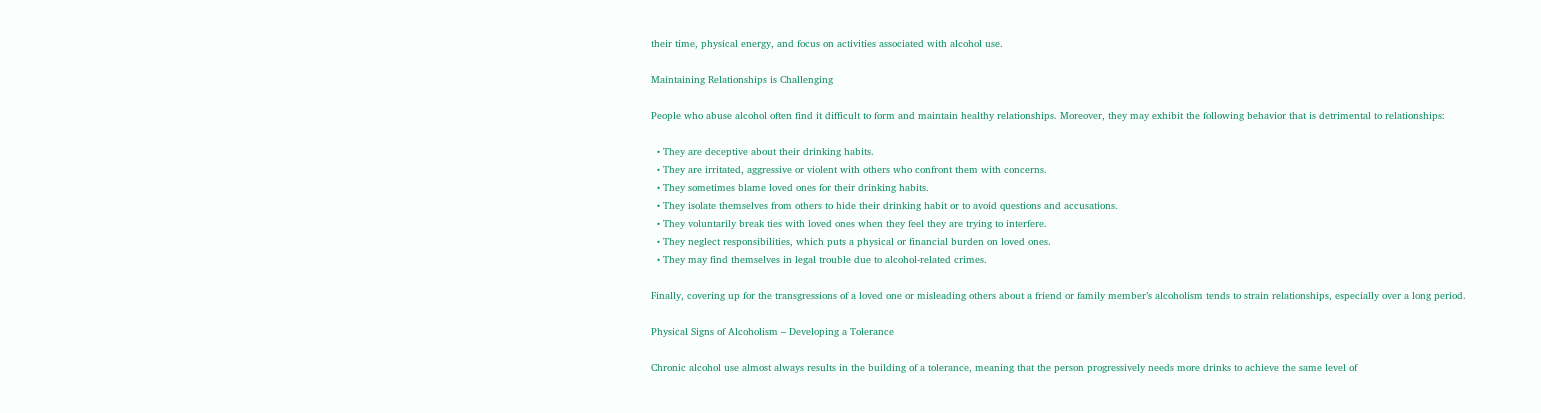their time, physical energy, and focus on activities associated with alcohol use.

Maintaining Relationships is Challenging

People who abuse alcohol often find it difficult to form and maintain healthy relationships. Moreover, they may exhibit the following behavior that is detrimental to relationships:

  • They are deceptive about their drinking habits.
  • They are irritated, aggressive or violent with others who confront them with concerns.
  • They sometimes blame loved ones for their drinking habits.
  • They isolate themselves from others to hide their drinking habit or to avoid questions and accusations.
  • They voluntarily break ties with loved ones when they feel they are trying to interfere.
  • They neglect responsibilities, which puts a physical or financial burden on loved ones.
  • They may find themselves in legal trouble due to alcohol-related crimes.

Finally, covering up for the transgressions of a loved one or misleading others about a friend or family member’s alcoholism tends to strain relationships, especially over a long period.

Physical Signs of Alcoholism – Developing a Tolerance

Chronic alcohol use almost always results in the building of a tolerance, meaning that the person progressively needs more drinks to achieve the same level of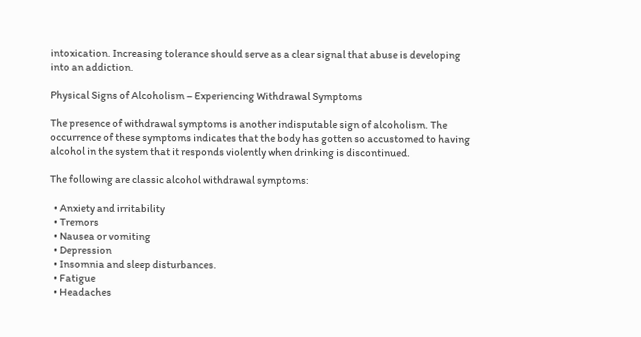intoxication. Increasing tolerance should serve as a clear signal that abuse is developing into an addiction.

Physical Signs of Alcoholism – Experiencing Withdrawal Symptoms

The presence of withdrawal symptoms is another indisputable sign of alcoholism. The occurrence of these symptoms indicates that the body has gotten so accustomed to having alcohol in the system that it responds violently when drinking is discontinued.

The following are classic alcohol withdrawal symptoms:

  • Anxiety and irritability
  • Tremors
  • Nausea or vomiting
  • Depression
  • Insomnia and sleep disturbances.
  • Fatigue
  • Headaches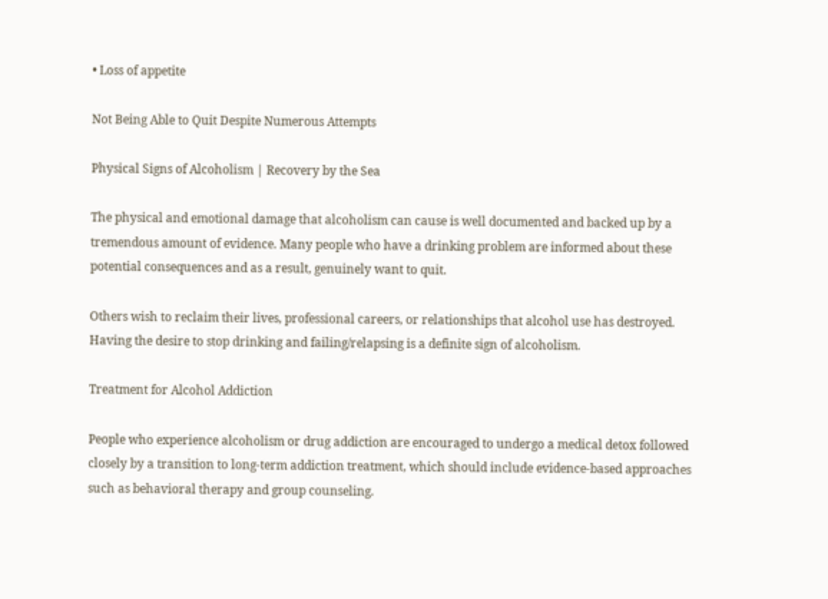• Loss of appetite

Not Being Able to Quit Despite Numerous Attempts

Physical Signs of Alcoholism | Recovery by the Sea

The physical and emotional damage that alcoholism can cause is well documented and backed up by a tremendous amount of evidence. Many people who have a drinking problem are informed about these potential consequences and as a result, genuinely want to quit.

Others wish to reclaim their lives, professional careers, or relationships that alcohol use has destroyed. Having the desire to stop drinking and failing/relapsing is a definite sign of alcoholism.

Treatment for Alcohol Addiction

People who experience alcoholism or drug addiction are encouraged to undergo a medical detox followed closely by a transition to long-term addiction treatment, which should include evidence-based approaches such as behavioral therapy and group counseling.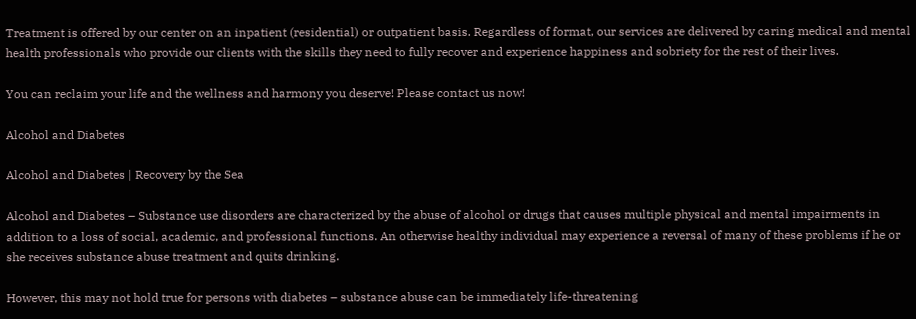Treatment is offered by our center on an inpatient (residential) or outpatient basis. Regardless of format, our services are delivered by caring medical and mental health professionals who provide our clients with the skills they need to fully recover and experience happiness and sobriety for the rest of their lives.

You can reclaim your life and the wellness and harmony you deserve! Please contact us now!

Alcohol and Diabetes

Alcohol and Diabetes | Recovery by the Sea

Alcohol and Diabetes – Substance use disorders are characterized by the abuse of alcohol or drugs that causes multiple physical and mental impairments in addition to a loss of social, academic, and professional functions. An otherwise healthy individual may experience a reversal of many of these problems if he or she receives substance abuse treatment and quits drinking.

However, this may not hold true for persons with diabetes – substance abuse can be immediately life-threatening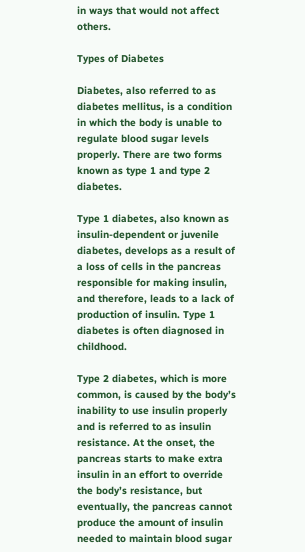in ways that would not affect others.

Types of Diabetes

Diabetes, also referred to as diabetes mellitus, is a condition in which the body is unable to regulate blood sugar levels properly. There are two forms known as type 1 and type 2 diabetes.

Type 1 diabetes, also known as insulin-dependent or juvenile diabetes, develops as a result of a loss of cells in the pancreas responsible for making insulin, and therefore, leads to a lack of production of insulin. Type 1 diabetes is often diagnosed in childhood.

Type 2 diabetes, which is more common, is caused by the body’s inability to use insulin properly and is referred to as insulin resistance. At the onset, the pancreas starts to make extra insulin in an effort to override the body’s resistance, but eventually, the pancreas cannot produce the amount of insulin needed to maintain blood sugar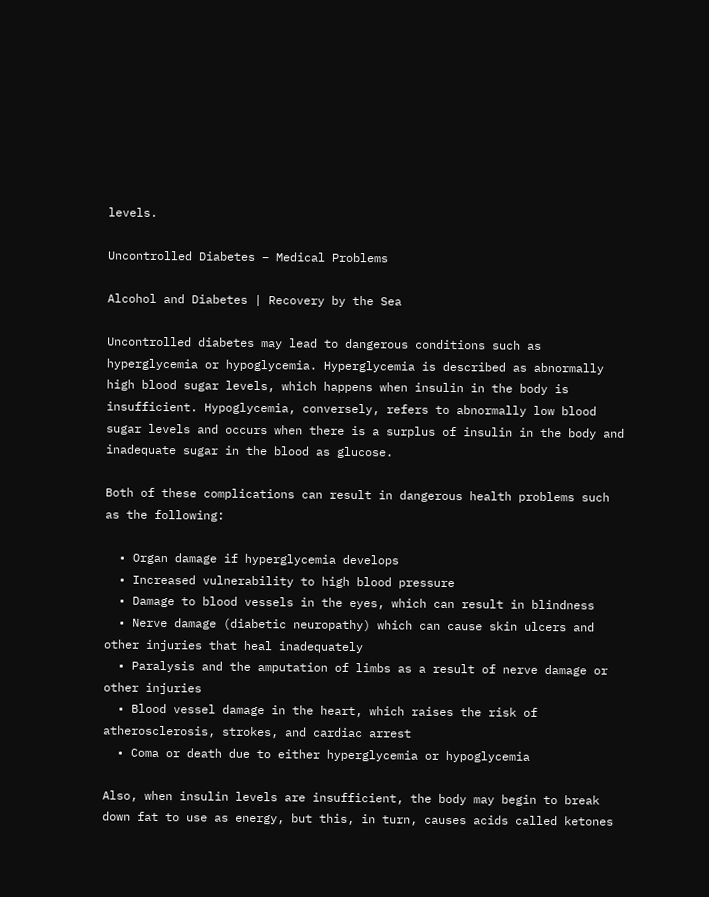levels.

Uncontrolled Diabetes – Medical Problems

Alcohol and Diabetes | Recovery by the Sea

Uncontrolled diabetes may lead to dangerous conditions such as hyperglycemia or hypoglycemia. Hyperglycemia is described as abnormally high blood sugar levels, which happens when insulin in the body is insufficient. Hypoglycemia, conversely, refers to abnormally low blood sugar levels and occurs when there is a surplus of insulin in the body and inadequate sugar in the blood as glucose.

Both of these complications can result in dangerous health problems such as the following:

  • Organ damage if hyperglycemia develops
  • Increased vulnerability to high blood pressure
  • Damage to blood vessels in the eyes, which can result in blindness
  • Nerve damage (diabetic neuropathy) which can cause skin ulcers and other injuries that heal inadequately
  • Paralysis and the amputation of limbs as a result of nerve damage or other injuries
  • Blood vessel damage in the heart, which raises the risk of atherosclerosis, strokes, and cardiac arrest
  • Coma or death due to either hyperglycemia or hypoglycemia

Also, when insulin levels are insufficient, the body may begin to break down fat to use as energy, but this, in turn, causes acids called ketones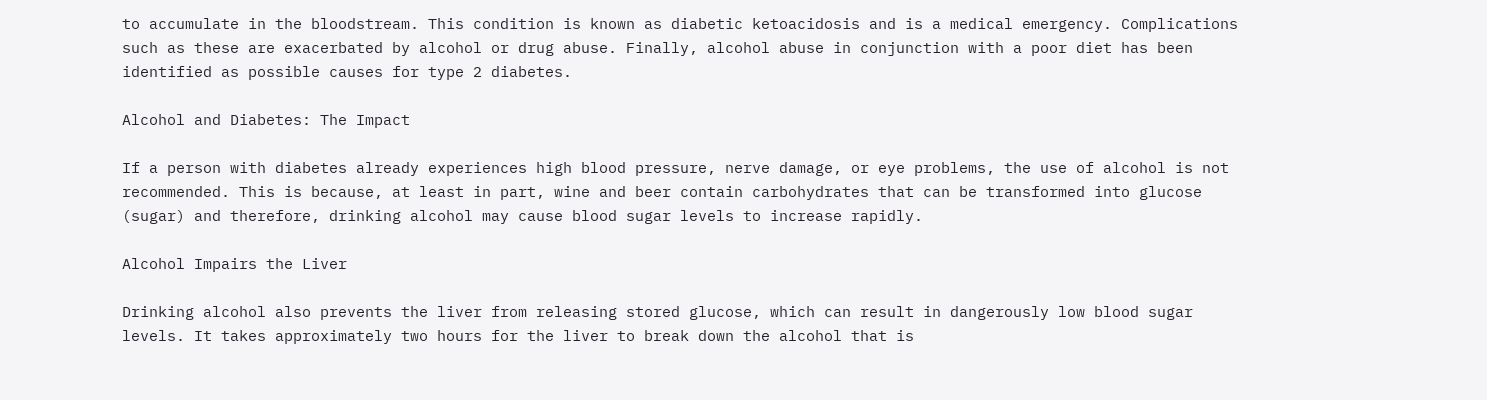to accumulate in the bloodstream. This condition is known as diabetic ketoacidosis and is a medical emergency. Complications such as these are exacerbated by alcohol or drug abuse. Finally, alcohol abuse in conjunction with a poor diet has been identified as possible causes for type 2 diabetes.

Alcohol and Diabetes: The Impact

If a person with diabetes already experiences high blood pressure, nerve damage, or eye problems, the use of alcohol is not recommended. This is because, at least in part, wine and beer contain carbohydrates that can be transformed into glucose (sugar) and therefore, drinking alcohol may cause blood sugar levels to increase rapidly.

Alcohol Impairs the Liver

Drinking alcohol also prevents the liver from releasing stored glucose, which can result in dangerously low blood sugar levels. It takes approximately two hours for the liver to break down the alcohol that is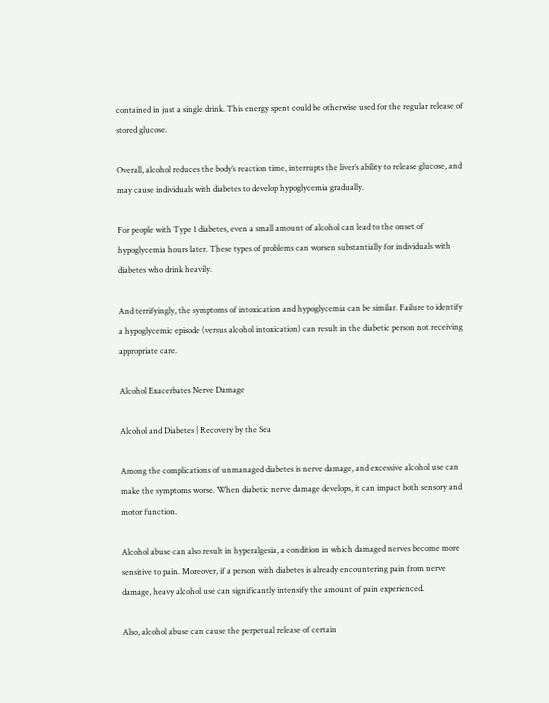contained in just a single drink. This energy spent could be otherwise used for the regular release of stored glucose.

Overall, alcohol reduces the body’s reaction time, interrupts the liver’s ability to release glucose, and may cause individuals with diabetes to develop hypoglycemia gradually.

For people with Type 1 diabetes, even a small amount of alcohol can lead to the onset of hypoglycemia hours later. These types of problems can worsen substantially for individuals with diabetes who drink heavily.

And terrifyingly, the symptoms of intoxication and hypoglycemia can be similar. Failure to identify a hypoglycemic episode (versus alcohol intoxication) can result in the diabetic person not receiving appropriate care.

Alcohol Exacerbates Nerve Damage

Alcohol and Diabetes | Recovery by the Sea

Among the complications of unmanaged diabetes is nerve damage, and excessive alcohol use can make the symptoms worse. When diabetic nerve damage develops, it can impact both sensory and motor function.

Alcohol abuse can also result in hyperalgesia, a condition in which damaged nerves become more sensitive to pain. Moreover, if a person with diabetes is already encountering pain from nerve damage, heavy alcohol use can significantly intensify the amount of pain experienced.

Also, alcohol abuse can cause the perpetual release of certain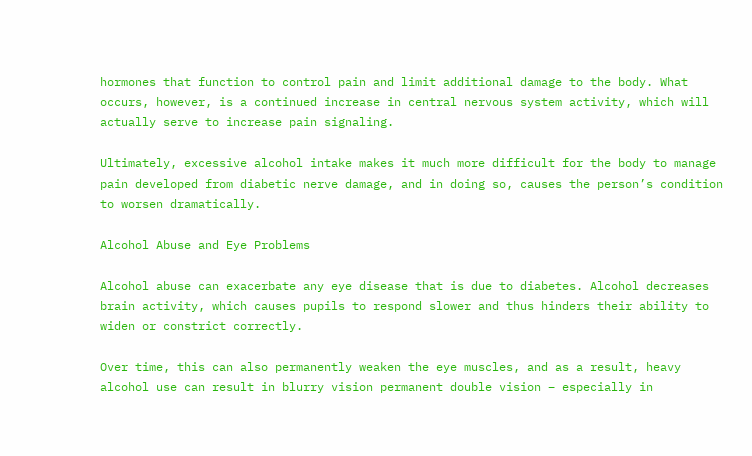hormones that function to control pain and limit additional damage to the body. What occurs, however, is a continued increase in central nervous system activity, which will actually serve to increase pain signaling.

Ultimately, excessive alcohol intake makes it much more difficult for the body to manage pain developed from diabetic nerve damage, and in doing so, causes the person’s condition to worsen dramatically.

Alcohol Abuse and Eye Problems

Alcohol abuse can exacerbate any eye disease that is due to diabetes. Alcohol decreases brain activity, which causes pupils to respond slower and thus hinders their ability to widen or constrict correctly.

Over time, this can also permanently weaken the eye muscles, and as a result, heavy alcohol use can result in blurry vision permanent double vision – especially in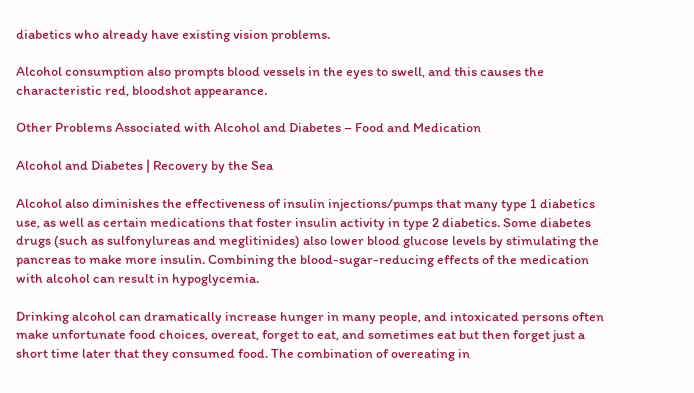diabetics who already have existing vision problems.

Alcohol consumption also prompts blood vessels in the eyes to swell, and this causes the characteristic red, bloodshot appearance.

Other Problems Associated with Alcohol and Diabetes – Food and Medication

Alcohol and Diabetes | Recovery by the Sea

Alcohol also diminishes the effectiveness of insulin injections/pumps that many type 1 diabetics use, as well as certain medications that foster insulin activity in type 2 diabetics. Some diabetes drugs (such as sulfonylureas and meglitinides) also lower blood glucose levels by stimulating the pancreas to make more insulin. Combining the blood-sugar-reducing effects of the medication with alcohol can result in hypoglycemia.

Drinking alcohol can dramatically increase hunger in many people, and intoxicated persons often make unfortunate food choices, overeat, forget to eat, and sometimes eat but then forget just a short time later that they consumed food. The combination of overeating in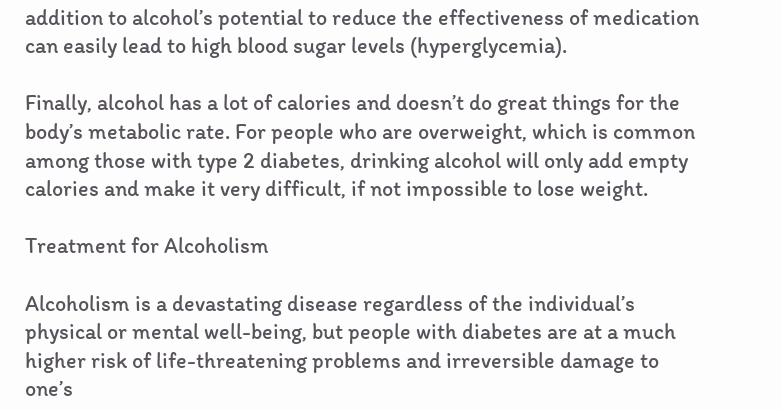addition to alcohol’s potential to reduce the effectiveness of medication can easily lead to high blood sugar levels (hyperglycemia).

Finally, alcohol has a lot of calories and doesn’t do great things for the body’s metabolic rate. For people who are overweight, which is common among those with type 2 diabetes, drinking alcohol will only add empty calories and make it very difficult, if not impossible to lose weight.

Treatment for Alcoholism

Alcoholism is a devastating disease regardless of the individual’s physical or mental well-being, but people with diabetes are at a much higher risk of life-threatening problems and irreversible damage to one’s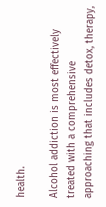health.

Alcohol addiction is most effectively treated with a comprehensive approaching that includes detox, therapy,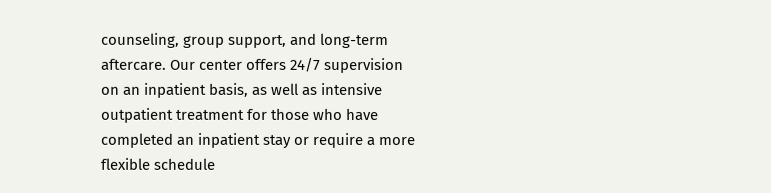counseling, group support, and long-term aftercare. Our center offers 24/7 supervision on an inpatient basis, as well as intensive outpatient treatment for those who have completed an inpatient stay or require a more flexible schedule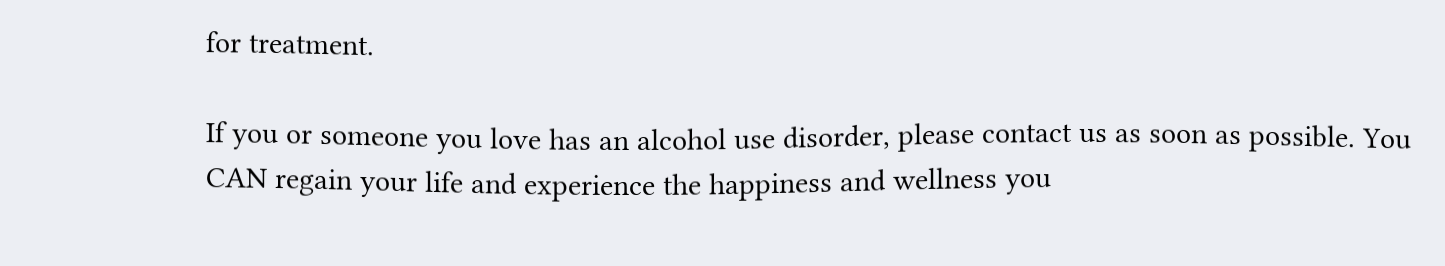for treatment.

If you or someone you love has an alcohol use disorder, please contact us as soon as possible. You CAN regain your life and experience the happiness and wellness you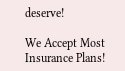deserve!

We Accept Most Insurance Plans!